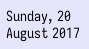Sunday, 20 August 2017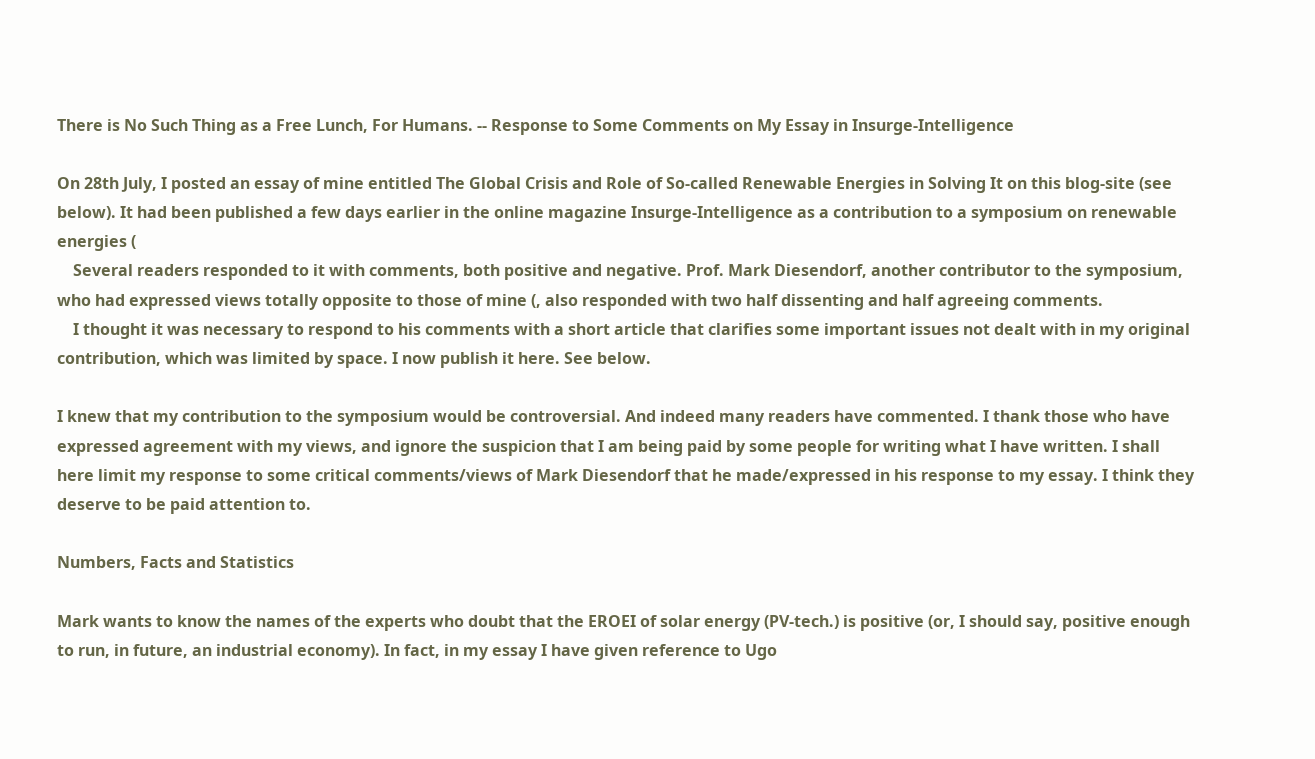There is No Such Thing as a Free Lunch, For Humans. -- Response to Some Comments on My Essay in Insurge-Intelligence

On 28th July, I posted an essay of mine entitled The Global Crisis and Role of So-called Renewable Energies in Solving It on this blog-site (see below). It had been published a few days earlier in the online magazine Insurge-Intelligence as a contribution to a symposium on renewable energies (
    Several readers responded to it with comments, both positive and negative. Prof. Mark Diesendorf, another contributor to the symposium, who had expressed views totally opposite to those of mine (, also responded with two half dissenting and half agreeing comments.
    I thought it was necessary to respond to his comments with a short article that clarifies some important issues not dealt with in my original contribution, which was limited by space. I now publish it here. See below.

I knew that my contribution to the symposium would be controversial. And indeed many readers have commented. I thank those who have expressed agreement with my views, and ignore the suspicion that I am being paid by some people for writing what I have written. I shall here limit my response to some critical comments/views of Mark Diesendorf that he made/expressed in his response to my essay. I think they deserve to be paid attention to.

Numbers, Facts and Statistics

Mark wants to know the names of the experts who doubt that the EROEI of solar energy (PV-tech.) is positive (or, I should say, positive enough to run, in future, an industrial economy). In fact, in my essay I have given reference to Ugo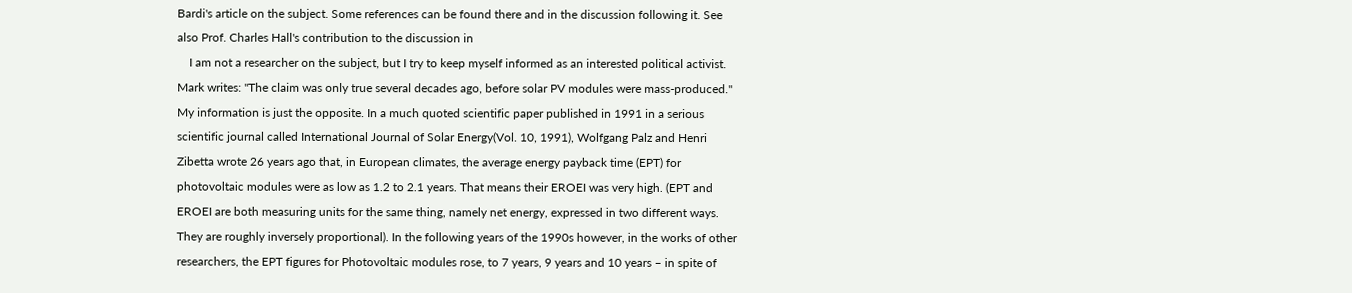Bardi's article on the subject. Some references can be found there and in the discussion following it. See also Prof. Charles Hall's contribution to the discussion in
    I am not a researcher on the subject, but I try to keep myself informed as an interested political activist. Mark writes: "The claim was only true several decades ago, before solar PV modules were mass-produced." My information is just the opposite. In a much quoted scientific paper published in 1991 in a serious scientific journal called International Journal of Solar Energy(Vol. 10, 1991), Wolfgang Palz and Henri Zibetta wrote 26 years ago that, in European climates, the average energy payback time (EPT) for photovoltaic modules were as low as 1.2 to 2.1 years. That means their EROEI was very high. (EPT and EROEI are both measuring units for the same thing, namely net energy, expressed in two different ways. They are roughly inversely proportional). In the following years of the 1990s however, in the works of other researchers, the EPT figures for Photovoltaic modules rose, to 7 years, 9 years and 10 years – in spite of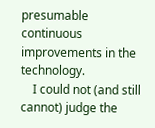presumable continuous improvements in the technology.
    I could not (and still cannot) judge the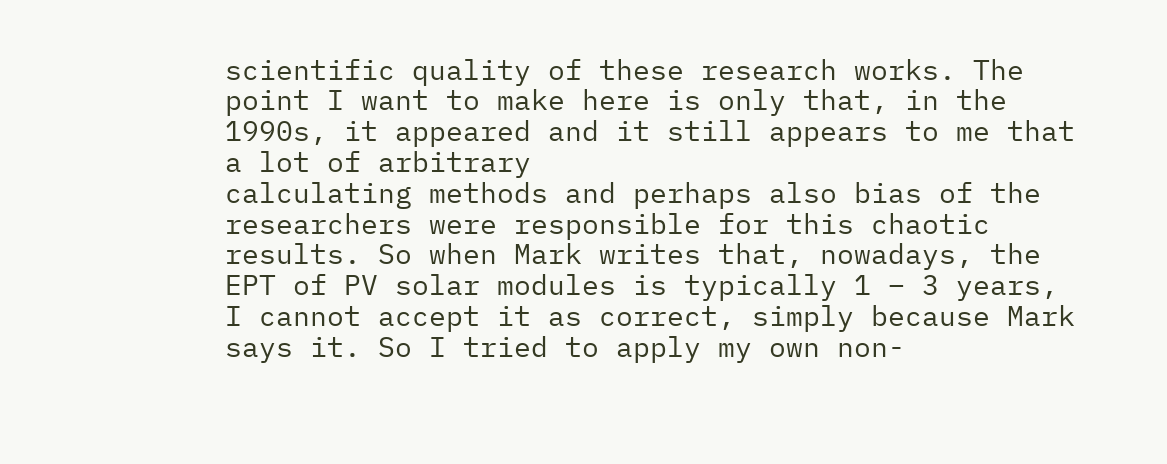scientific quality of these research works. The point I want to make here is only that, in the 1990s, it appeared and it still appears to me that a lot of arbitrary
calculating methods and perhaps also bias of the researchers were responsible for this chaotic results. So when Mark writes that, nowadays, the EPT of PV solar modules is typically 1 – 3 years, I cannot accept it as correct, simply because Mark says it. So I tried to apply my own non-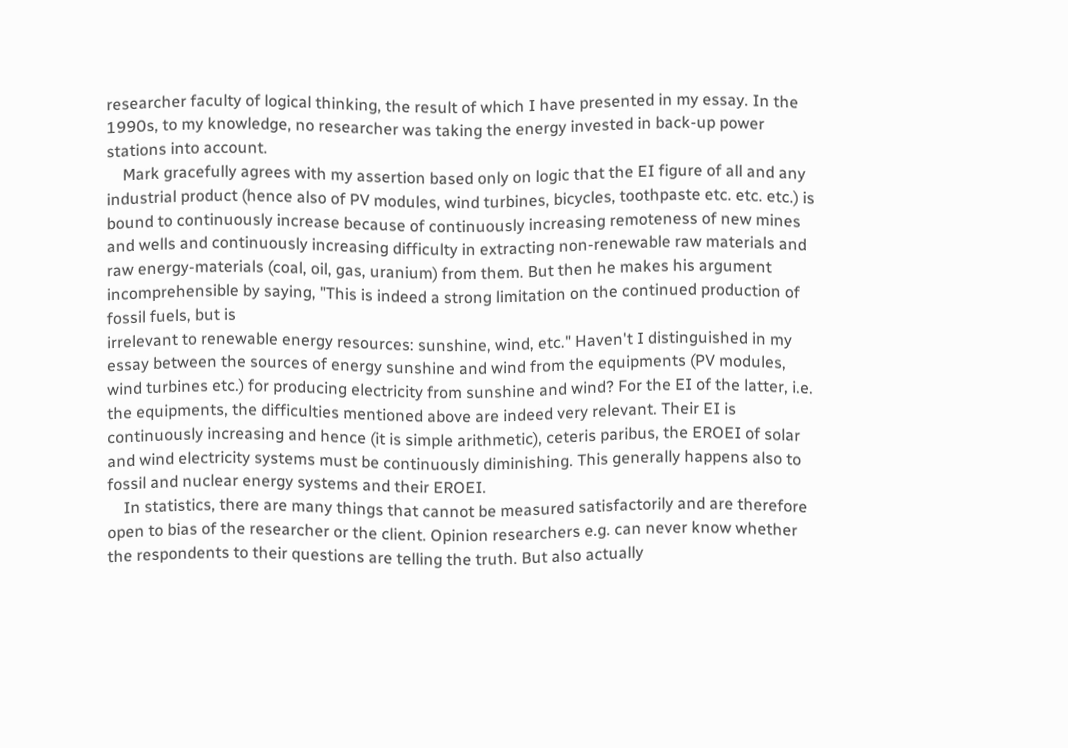researcher faculty of logical thinking, the result of which I have presented in my essay. In the 1990s, to my knowledge, no researcher was taking the energy invested in back-up power stations into account.
    Mark gracefully agrees with my assertion based only on logic that the EI figure of all and any industrial product (hence also of PV modules, wind turbines, bicycles, toothpaste etc. etc. etc.) is bound to continuously increase because of continuously increasing remoteness of new mines and wells and continuously increasing difficulty in extracting non-renewable raw materials and raw energy-materials (coal, oil, gas, uranium) from them. But then he makes his argument incomprehensible by saying, "This is indeed a strong limitation on the continued production of fossil fuels, but is
irrelevant to renewable energy resources: sunshine, wind, etc." Haven't I distinguished in my essay between the sources of energy sunshine and wind from the equipments (PV modules, wind turbines etc.) for producing electricity from sunshine and wind? For the EI of the latter, i.e. the equipments, the difficulties mentioned above are indeed very relevant. Their EI is continuously increasing and hence (it is simple arithmetic), ceteris paribus, the EROEI of solar and wind electricity systems must be continuously diminishing. This generally happens also to fossil and nuclear energy systems and their EROEI.
    In statistics, there are many things that cannot be measured satisfactorily and are therefore open to bias of the researcher or the client. Opinion researchers e.g. can never know whether the respondents to their questions are telling the truth. But also actually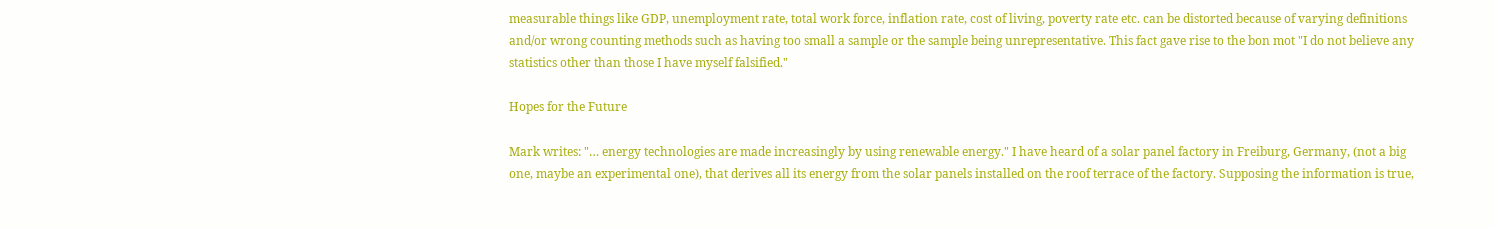measurable things like GDP, unemployment rate, total work force, inflation rate, cost of living, poverty rate etc. can be distorted because of varying definitions and/or wrong counting methods such as having too small a sample or the sample being unrepresentative. This fact gave rise to the bon mot "I do not believe any statistics other than those I have myself falsified."

Hopes for the Future

Mark writes: "… energy technologies are made increasingly by using renewable energy." I have heard of a solar panel factory in Freiburg, Germany, (not a big one, maybe an experimental one), that derives all its energy from the solar panels installed on the roof terrace of the factory. Supposing the information is true,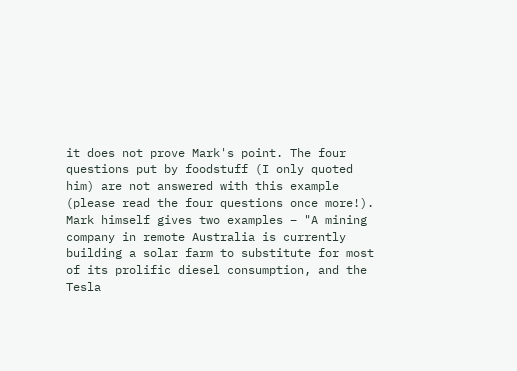it does not prove Mark's point. The four questions put by foodstuff (I only quoted him) are not answered with this example (please read the four questions once more!). Mark himself gives two examples – "A mining company in remote Australia is currently building a solar farm to substitute for most of its prolific diesel consumption, and the Tesla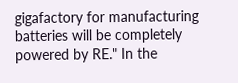gigafactory for manufacturing batteries will be completely powered by RE." In the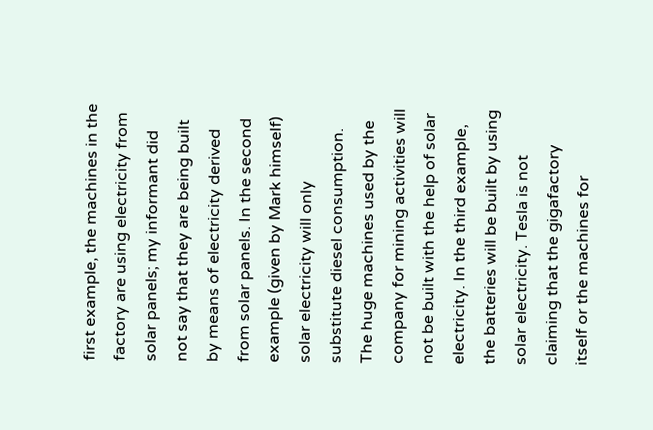first example, the machines in the factory are using electricity from solar panels; my informant did not say that they are being built by means of electricity derived from solar panels. In the second example (given by Mark himself) solar electricity will only substitute diesel consumption. The huge machines used by the company for mining activities will not be built with the help of solar electricity. In the third example, the batteries will be built by using solar electricity. Tesla is not claiming that the gigafactory itself or the machines for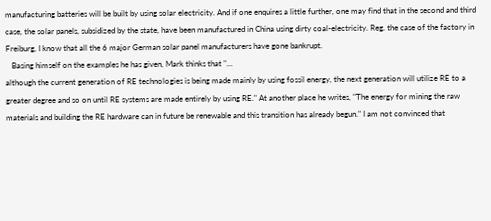manufacturing batteries will be built by using solar electricity. And if one enquires a little further, one may find that in the second and third case, the solar panels, subsidized by the state, have been manufactured in China using dirty coal-electricity. Reg. the case of the factory in Freiburg, I know that all the 6 major German solar panel manufacturers have gone bankrupt.
   Basing himself on the examples he has given, Mark thinks that "…
although the current generation of RE technologies is being made mainly by using fossil energy, the next generation will utilize RE to a greater degree and so on until RE systems are made entirely by using RE." At another place he writes, "The energy for mining the raw materials and building the RE hardware can in future be renewable and this transition has already begun." I am not convinced that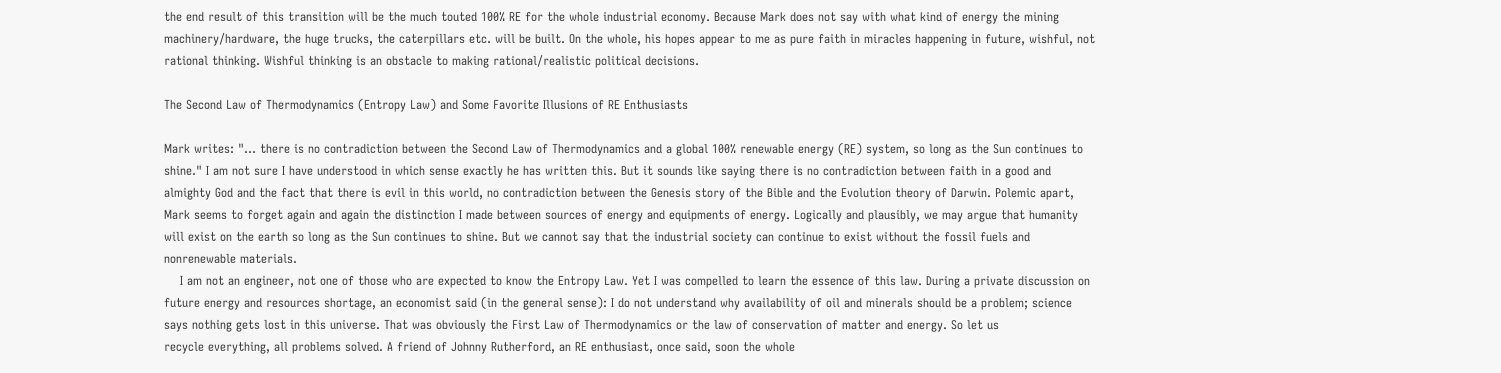the end result of this transition will be the much touted 100% RE for the whole industrial economy. Because Mark does not say with what kind of energy the mining machinery/hardware, the huge trucks, the caterpillars etc. will be built. On the whole, his hopes appear to me as pure faith in miracles happening in future, wishful, not rational thinking. Wishful thinking is an obstacle to making rational/realistic political decisions.

The Second Law of Thermodynamics (Entropy Law) and Some Favorite Illusions of RE Enthusiasts

Mark writes: "… there is no contradiction between the Second Law of Thermodynamics and a global 100% renewable energy (RE) system, so long as the Sun continues to shine." I am not sure I have understood in which sense exactly he has written this. But it sounds like saying there is no contradiction between faith in a good and almighty God and the fact that there is evil in this world, no contradiction between the Genesis story of the Bible and the Evolution theory of Darwin. Polemic apart, Mark seems to forget again and again the distinction I made between sources of energy and equipments of energy. Logically and plausibly, we may argue that humanity will exist on the earth so long as the Sun continues to shine. But we cannot say that the industrial society can continue to exist without the fossil fuels and nonrenewable materials.
    I am not an engineer, not one of those who are expected to know the Entropy Law. Yet I was compelled to learn the essence of this law. During a private discussion on future energy and resources shortage, an economist said (in the general sense): I do not understand why availability of oil and minerals should be a problem; science says nothing gets lost in this universe. That was obviously the First Law of Thermodynamics or the law of conservation of matter and energy. So let us
recycle everything, all problems solved. A friend of Johnny Rutherford, an RE enthusiast, once said, soon the whole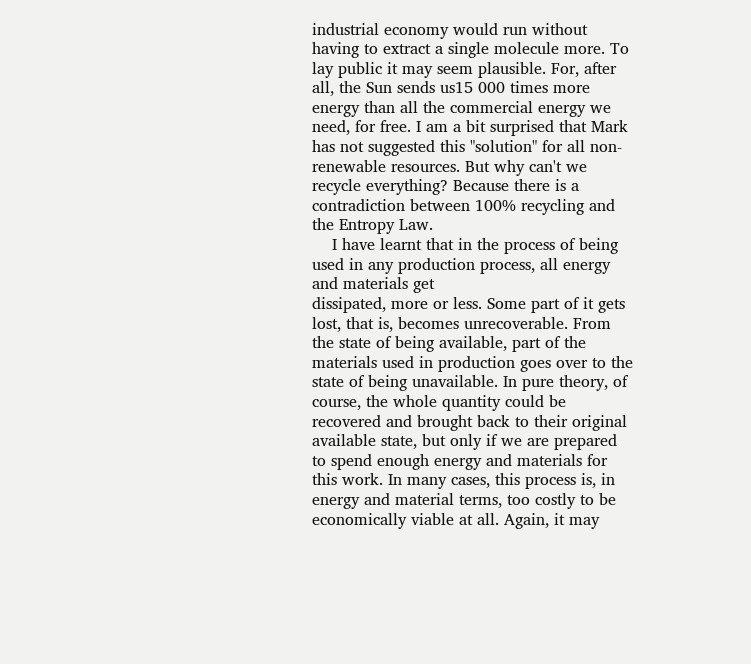industrial economy would run without having to extract a single molecule more. To lay public it may seem plausible. For, after all, the Sun sends us15 000 times more energy than all the commercial energy we need, for free. I am a bit surprised that Mark has not suggested this "solution" for all non-renewable resources. But why can't we recycle everything? Because there is a contradiction between 100% recycling and the Entropy Law.
    I have learnt that in the process of being used in any production process, all energy and materials get
dissipated, more or less. Some part of it gets lost, that is, becomes unrecoverable. From the state of being available, part of the materials used in production goes over to the state of being unavailable. In pure theory, of course, the whole quantity could be recovered and brought back to their original available state, but only if we are prepared to spend enough energy and materials for this work. In many cases, this process is, in energy and material terms, too costly to be economically viable at all. Again, it may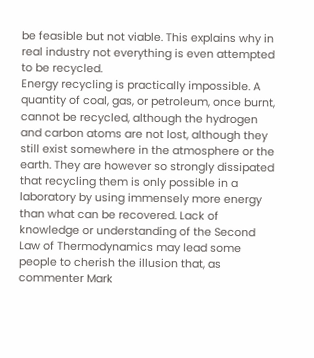be feasible but not viable. This explains why in real industry not everything is even attempted to be recycled.
Energy recycling is practically impossible. A quantity of coal, gas, or petroleum, once burnt, cannot be recycled, although the hydrogen and carbon atoms are not lost, although they still exist somewhere in the atmosphere or the earth. They are however so strongly dissipated that recycling them is only possible in a laboratory by using immensely more energy than what can be recovered. Lack of knowledge or understanding of the Second Law of Thermodynamics may lead some people to cherish the illusion that, as commenter Mark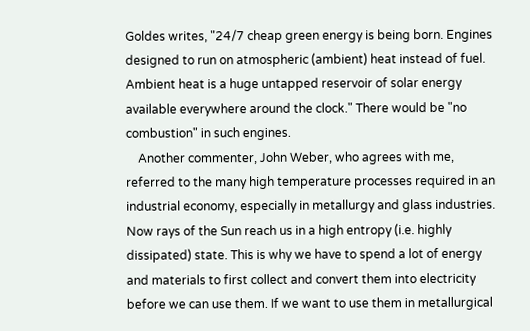Goldes writes, "24/7 cheap green energy is being born. Engines designed to run on atmospheric (ambient) heat instead of fuel. Ambient heat is a huge untapped reservoir of solar energy available everywhere around the clock." There would be "no combustion" in such engines.
    Another commenter, John Weber, who agrees with me, referred to the many high temperature processes required in an industrial economy, especially in metallurgy and glass industries. Now rays of the Sun reach us in a high entropy (i.e. highly dissipated) state. This is why we have to spend a lot of energy and materials to first collect and convert them into electricity before we can use them. If we want to use them in metallurgical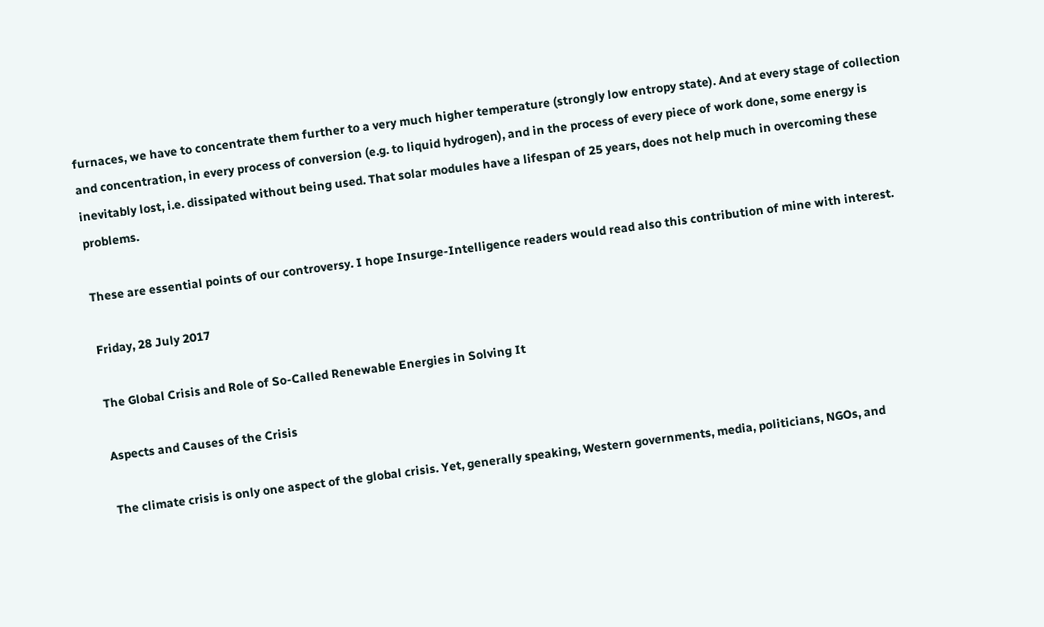furnaces, we have to concentrate them further to a very much higher temperature (strongly low entropy state). And at every stage of collection and concentration, in every process of conversion (e.g. to liquid hydrogen), and in the process of every piece of work done, some energy is inevitably lost, i.e. dissipated without being used. That solar modules have a lifespan of 25 years, does not help much in overcoming these problems.

These are essential points of our controversy. I hope Insurge-Intelligence readers would read also this contribution of mine with interest.

Friday, 28 July 2017

The Global Crisis and Role of So-Called Renewable Energies in Solving It

Aspects and Causes of the Crisis

The climate crisis is only one aspect of the global crisis. Yet, generally speaking, Western governments, media, politicians, NGOs, and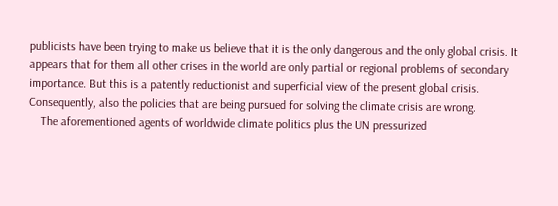publicists have been trying to make us believe that it is the only dangerous and the only global crisis. It appears that for them all other crises in the world are only partial or regional problems of secondary importance. But this is a patently reductionist and superficial view of the present global crisis. Consequently, also the policies that are being pursued for solving the climate crisis are wrong.
    The aforementioned agents of worldwide climate politics plus the UN pressurized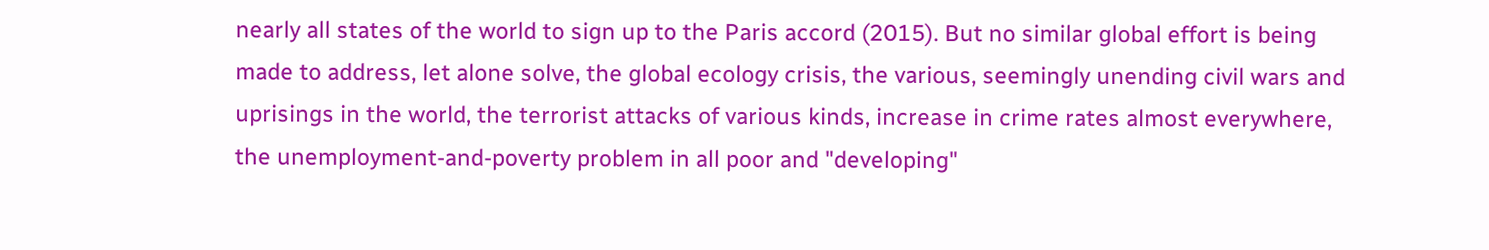nearly all states of the world to sign up to the Paris accord (2015). But no similar global effort is being made to address, let alone solve, the global ecology crisis, the various, seemingly unending civil wars and uprisings in the world, the terrorist attacks of various kinds, increase in crime rates almost everywhere, the unemployment-and-poverty problem in all poor and "developing"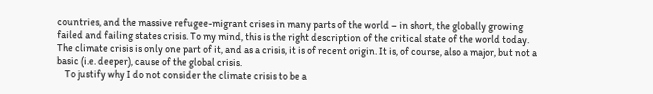countries, and the massive refugee-migrant crises in many parts of the world – in short, the globally growing failed and failing states crisis. To my mind, this is the right description of the critical state of the world today. The climate crisis is only one part of it, and as a crisis, it is of recent origin. It is, of course, also a major, but not a basic (i.e. deeper), cause of the global crisis.
    To justify why I do not consider the climate crisis to be a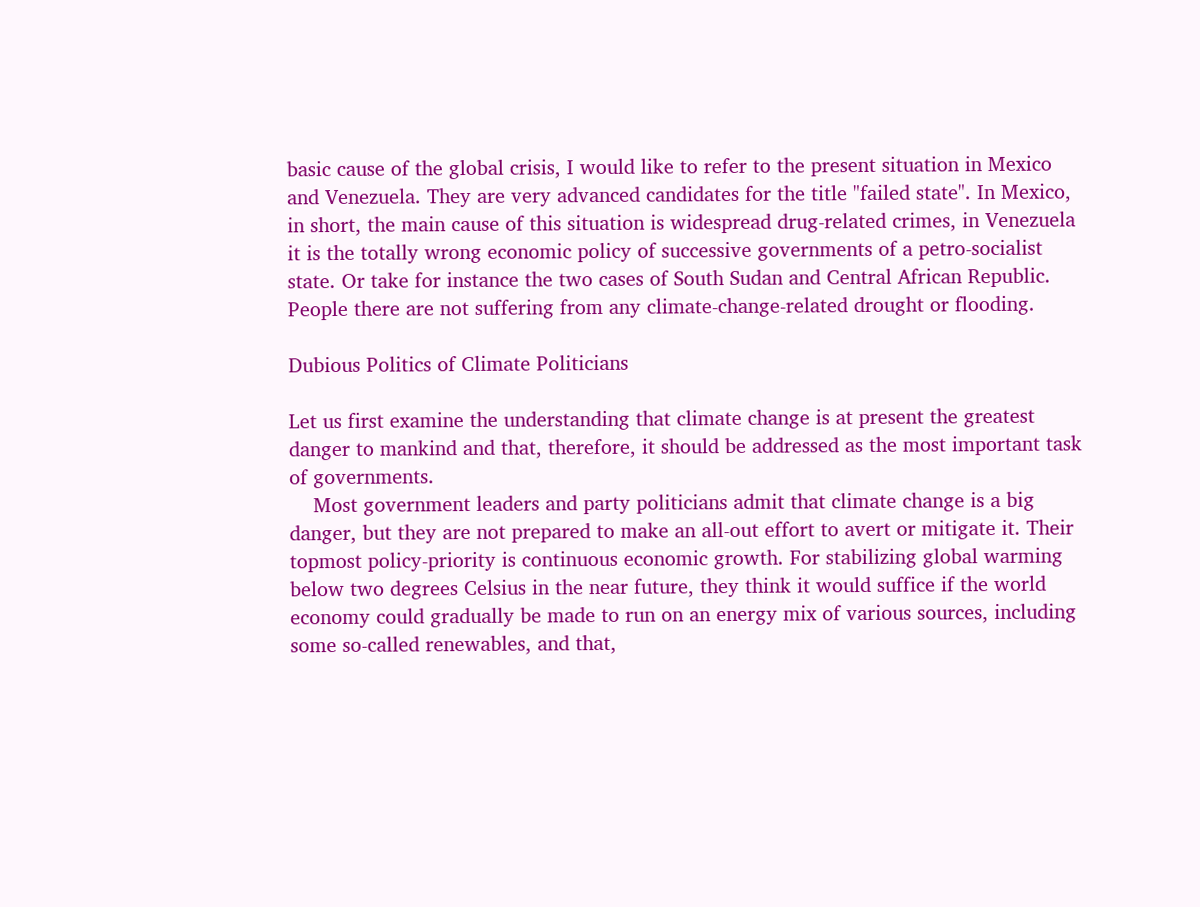basic cause of the global crisis, I would like to refer to the present situation in Mexico and Venezuela. They are very advanced candidates for the title "failed state". In Mexico, in short, the main cause of this situation is widespread drug-related crimes, in Venezuela it is the totally wrong economic policy of successive governments of a petro-socialist state. Or take for instance the two cases of South Sudan and Central African Republic. People there are not suffering from any climate-change-related drought or flooding.

Dubious Politics of Climate Politicians

Let us first examine the understanding that climate change is at present the greatest danger to mankind and that, therefore, it should be addressed as the most important task of governments.
    Most government leaders and party politicians admit that climate change is a big danger, but they are not prepared to make an all-out effort to avert or mitigate it. Their topmost policy-priority is continuous economic growth. For stabilizing global warming below two degrees Celsius in the near future, they think it would suffice if the world economy could gradually be made to run on an energy mix of various sources, including some so-called renewables, and that,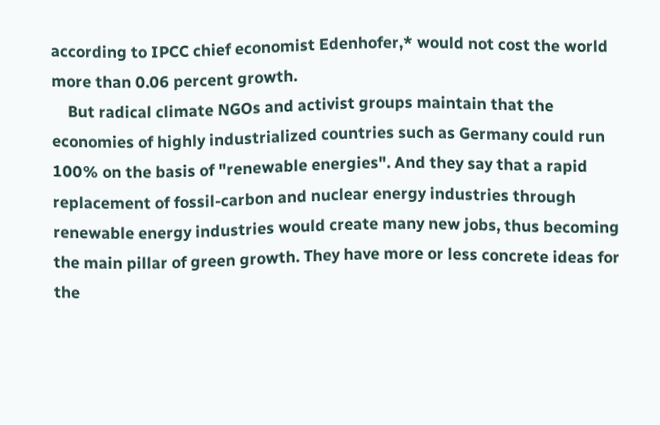according to IPCC chief economist Edenhofer,* would not cost the world more than 0.06 percent growth.
    But radical climate NGOs and activist groups maintain that the economies of highly industrialized countries such as Germany could run 100% on the basis of "renewable energies". And they say that a rapid replacement of fossil-carbon and nuclear energy industries through renewable energy industries would create many new jobs, thus becoming the main pillar of green growth. They have more or less concrete ideas for the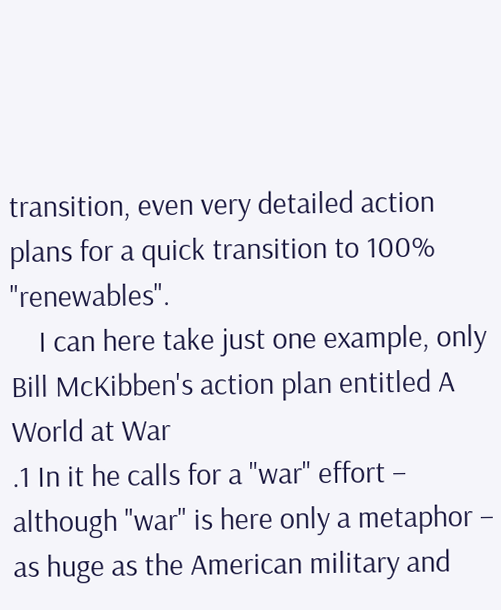transition, even very detailed action plans for a quick transition to 100% "renewables".
    I can here take just one example, only Bill McKibben's action plan entitled A World at War
.1 In it he calls for a "war" effort – although "war" is here only a metaphor – as huge as the American military and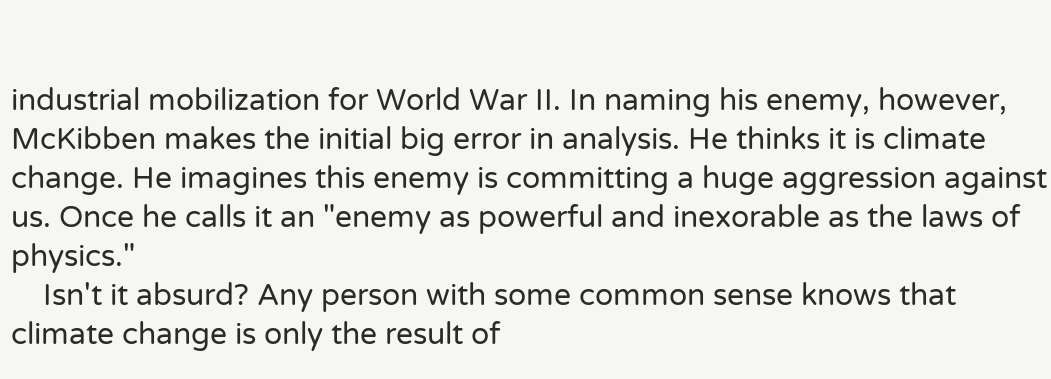industrial mobilization for World War II. In naming his enemy, however, McKibben makes the initial big error in analysis. He thinks it is climate change. He imagines this enemy is committing a huge aggression against us. Once he calls it an "enemy as powerful and inexorable as the laws of physics."
    Isn't it absurd? Any person with some common sense knows that climate change is only the result of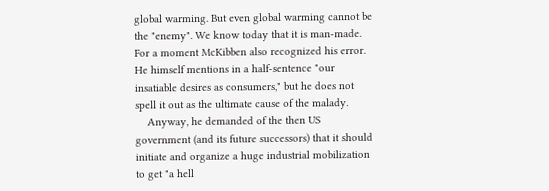global warming. But even global warming cannot be the "enemy". We know today that it is man-made. For a moment McKibben also recognized his error. He himself mentions in a half-sentence "our insatiable desires as consumers," but he does not spell it out as the ultimate cause of the malady.
    Anyway, he demanded of the then US government (and its future successors) that it should initiate and organize a huge industrial mobilization to get "a hell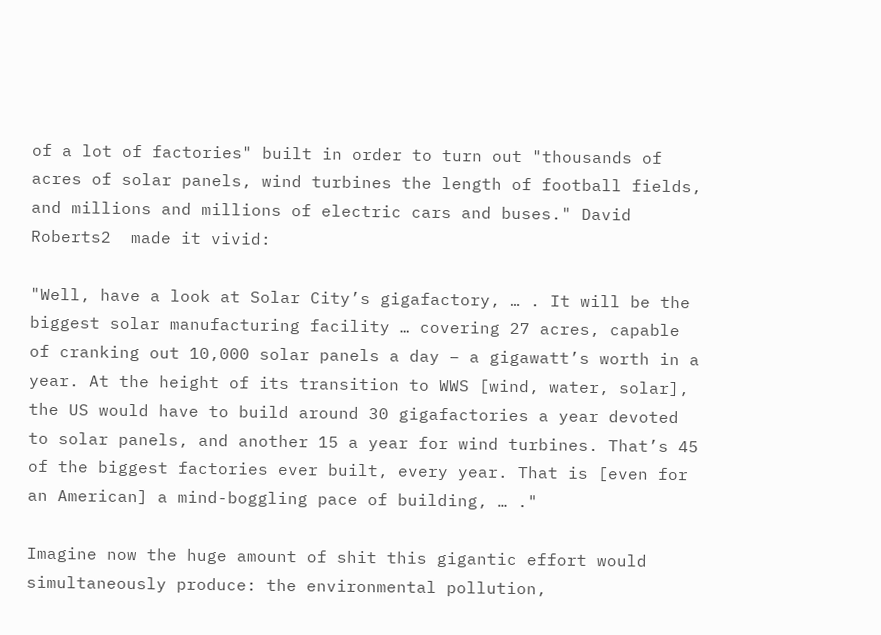of a lot of factories" built in order to turn out "thousands of acres of solar panels, wind turbines the length of football fields, and millions and millions of electric cars and buses." David Roberts2  made it vivid:

"Well, have a look at Solar City’s gigafactory, … . It will be the biggest solar manufacturing facility … covering 27 acres, capable of cranking out 10,000 solar panels a day – a gigawatt’s worth in a year. At the height of its transition to WWS [wind, water, solar], the US would have to build around 30 gigafactories a year devoted to solar panels, and another 15 a year for wind turbines. That’s 45 of the biggest factories ever built, every year. That is [even for an American] a mind-boggling pace of building, … ."

Imagine now the huge amount of shit this gigantic effort would simultaneously produce: the environmental pollution,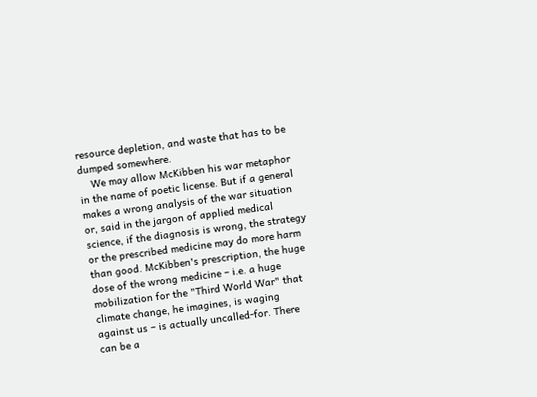resource depletion, and waste that has to be dumped somewhere.
    We may allow McKibben his war metaphor in the name of poetic license. But if a general makes a wrong analysis of the war situation or, said in the jargon of applied medical science, if the diagnosis is wrong, the strategy or the prescribed medicine may do more harm than good. McKibben's prescription, the huge dose of the wrong medicine – i.e. a huge mobilization for the "Third World War" that climate change, he imagines, is waging against us – is actually uncalled-for. There can be a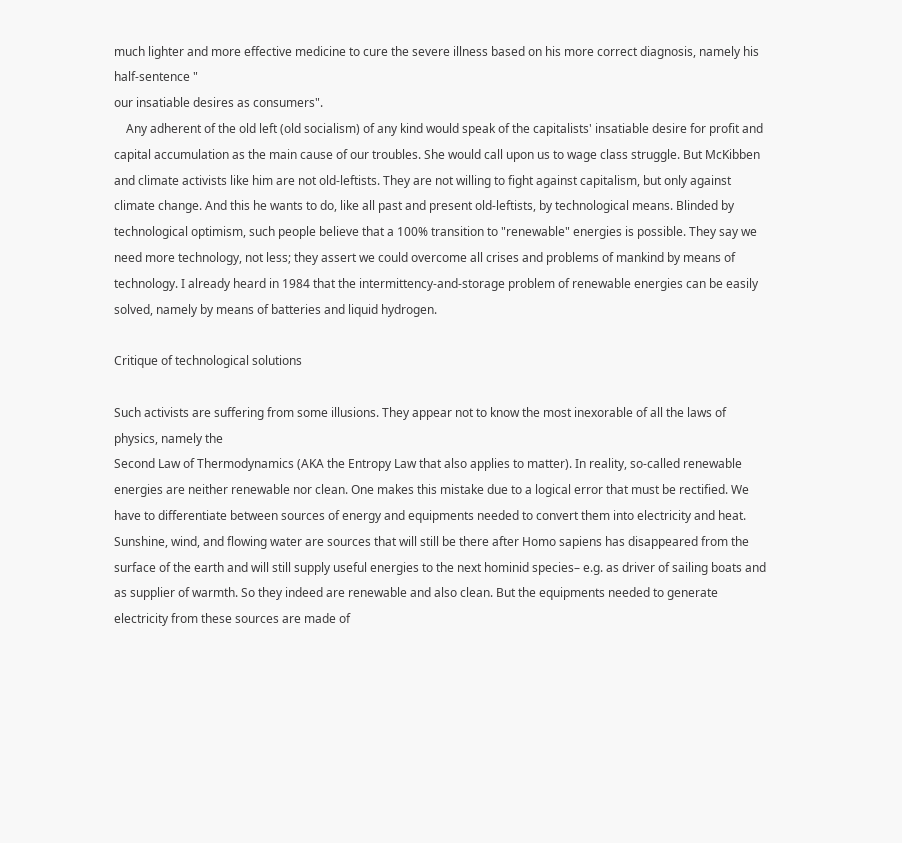much lighter and more effective medicine to cure the severe illness based on his more correct diagnosis, namely his half-sentence "
our insatiable desires as consumers".
    Any adherent of the old left (old socialism) of any kind would speak of the capitalists' insatiable desire for profit and capital accumulation as the main cause of our troubles. She would call upon us to wage class struggle. But McKibben and climate activists like him are not old-leftists. They are not willing to fight against capitalism, but only against climate change. And this he wants to do, like all past and present old-leftists, by technological means. Blinded by technological optimism, such people believe that a 100% transition to "renewable" energies is possible. They say we need more technology, not less; they assert we could overcome all crises and problems of mankind by means of technology. I already heard in 1984 that the intermittency-and-storage problem of renewable energies can be easily solved, namely by means of batteries and liquid hydrogen.

Critique of technological solutions

Such activists are suffering from some illusions. They appear not to know the most inexorable of all the laws of physics, namely the
Second Law of Thermodynamics (AKA the Entropy Law that also applies to matter). In reality, so-called renewable energies are neither renewable nor clean. One makes this mistake due to a logical error that must be rectified. We have to differentiate between sources of energy and equipments needed to convert them into electricity and heat. Sunshine, wind, and flowing water are sources that will still be there after Homo sapiens has disappeared from the surface of the earth and will still supply useful energies to the next hominid species– e.g. as driver of sailing boats and as supplier of warmth. So they indeed are renewable and also clean. But the equipments needed to generate electricity from these sources are made of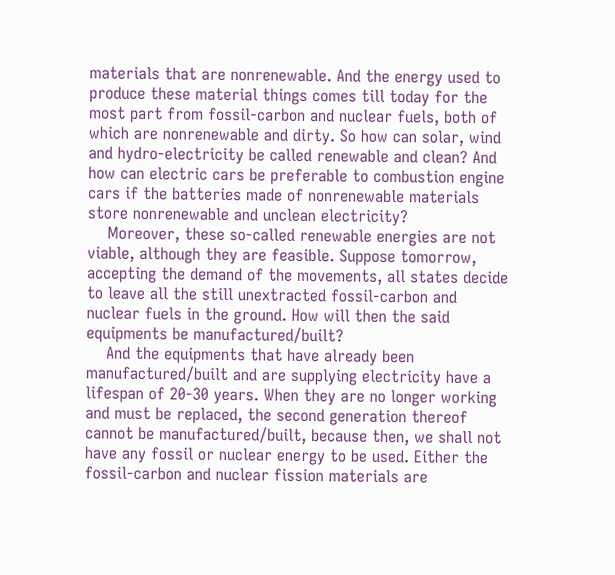materials that are nonrenewable. And the energy used to produce these material things comes till today for the most part from fossil-carbon and nuclear fuels, both of which are nonrenewable and dirty. So how can solar, wind and hydro-electricity be called renewable and clean? And how can electric cars be preferable to combustion engine cars if the batteries made of nonrenewable materials store nonrenewable and unclean electricity?
    Moreover, these so-called renewable energies are not
viable, although they are feasible. Suppose tomorrow, accepting the demand of the movements, all states decide to leave all the still unextracted fossil-carbon and nuclear fuels in the ground. How will then the said equipments be manufactured/built?
    And the equipments that have already been manufactured/built and are supplying electricity have a lifespan of 20-30 years. When they are no longer working and must be replaced, the second generation thereof cannot be manufactured/built, because then, we shall not have any fossil or nuclear energy to be used. Either the fossil-carbon and nuclear fission materials are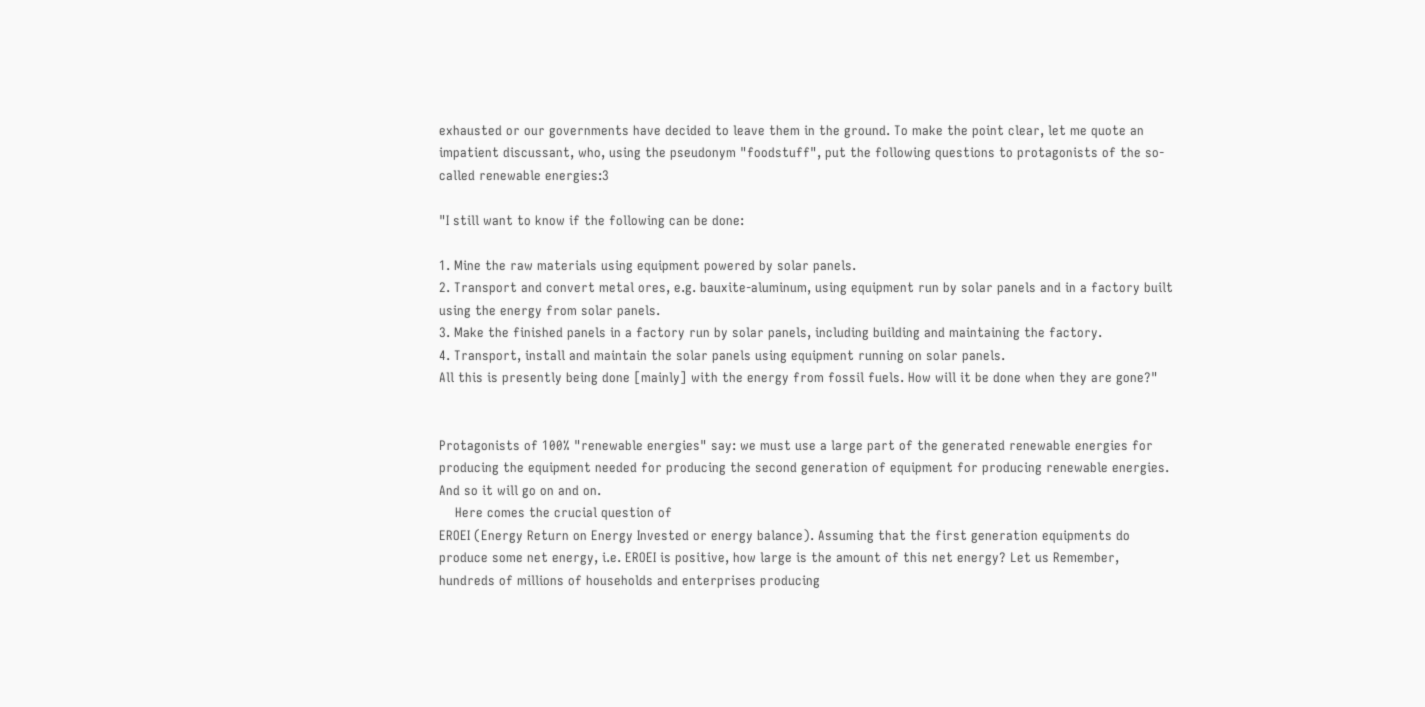exhausted or our governments have decided to leave them in the ground. To make the point clear, let me quote an impatient discussant, who, using the pseudonym "foodstuff", put the following questions to protagonists of the so-called renewable energies:3

"I still want to know if the following can be done:

1. Mine the raw materials using equipment powered by solar panels.
2. Transport and convert metal ores, e.g. bauxite-aluminum, using equipment run by solar panels and in a factory built using the energy from solar panels.
3. Make the finished panels in a factory run by solar panels, including building and maintaining the factory.
4. Transport, install and maintain the solar panels using equipment running on solar panels.
All this is presently being done [mainly] with the energy from fossil fuels. How will it be done when they are gone?"


Protagonists of 100% "renewable energies" say: we must use a large part of the generated renewable energies for producing the equipment needed for producing the second generation of equipment for producing renewable energies. And so it will go on and on.
    Here comes the crucial question of
EROEI (Energy Return on Energy Invested or energy balance). Assuming that the first generation equipments do produce some net energy, i.e. EROEI is positive, how large is the amount of this net energy? Let us Remember, hundreds of millions of households and enterprises producing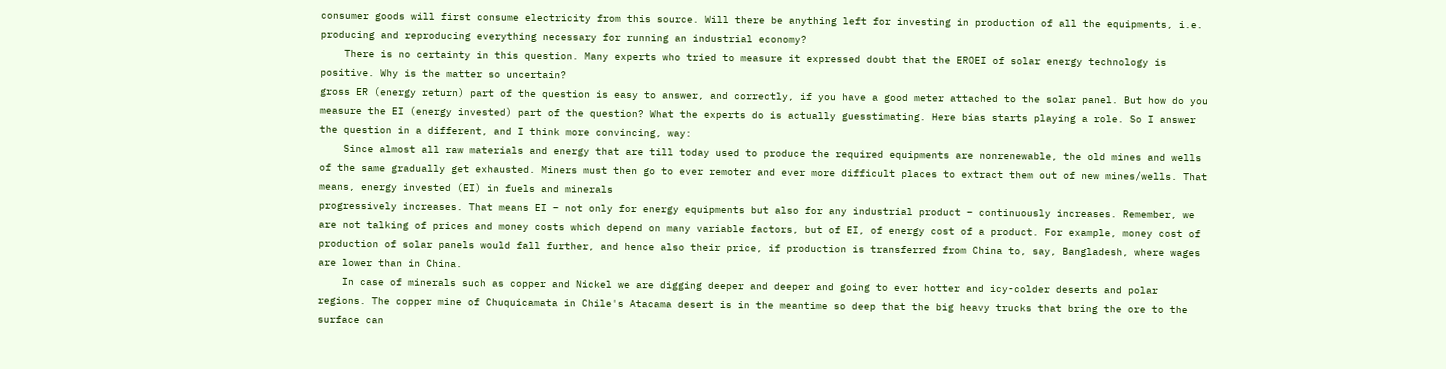consumer goods will first consume electricity from this source. Will there be anything left for investing in production of all the equipments, i.e. producing and reproducing everything necessary for running an industrial economy?
    There is no certainty in this question. Many experts who tried to measure it expressed doubt that the EROEI of solar energy technology is positive. Why is the matter so uncertain?
gross ER (energy return) part of the question is easy to answer, and correctly, if you have a good meter attached to the solar panel. But how do you measure the EI (energy invested) part of the question? What the experts do is actually guesstimating. Here bias starts playing a role. So I answer the question in a different, and I think more convincing, way:
    Since almost all raw materials and energy that are till today used to produce the required equipments are nonrenewable, the old mines and wells of the same gradually get exhausted. Miners must then go to ever remoter and ever more difficult places to extract them out of new mines/wells. That means, energy invested (EI) in fuels and minerals
progressively increases. That means EI – not only for energy equipments but also for any industrial product – continuously increases. Remember, we are not talking of prices and money costs which depend on many variable factors, but of EI, of energy cost of a product. For example, money cost of production of solar panels would fall further, and hence also their price, if production is transferred from China to, say, Bangladesh, where wages are lower than in China.
    In case of minerals such as copper and Nickel we are digging deeper and deeper and going to ever hotter and icy-colder deserts and polar regions. The copper mine of Chuquicamata in Chile's Atacama desert is in the meantime so deep that the big heavy trucks that bring the ore to the surface can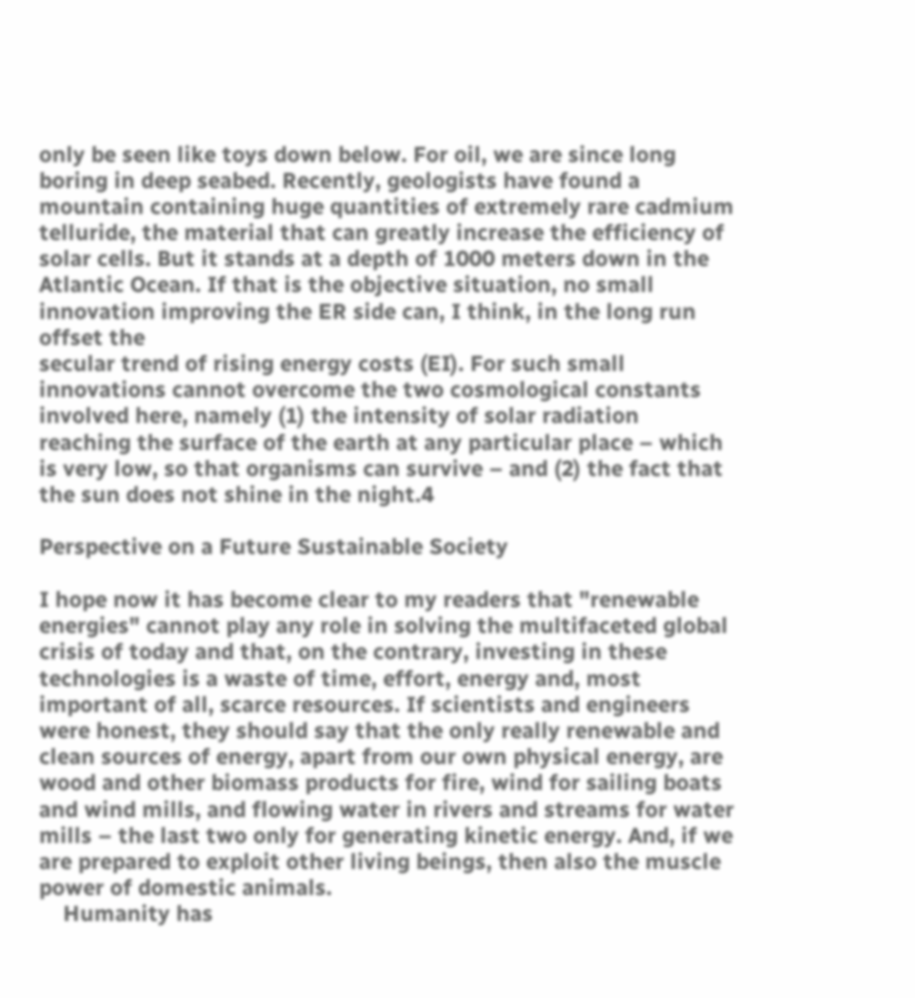only be seen like toys down below. For oil, we are since long boring in deep seabed. Recently, geologists have found a mountain containing huge quantities of extremely rare cadmium telluride, the material that can greatly increase the efficiency of solar cells. But it stands at a depth of 1000 meters down in the Atlantic Ocean. If that is the objective situation, no small innovation improving the ER side can, I think, in the long run offset the
secular trend of rising energy costs (EI). For such small innovations cannot overcome the two cosmological constants involved here, namely (1) the intensity of solar radiation reaching the surface of the earth at any particular place – which is very low, so that organisms can survive – and (2) the fact that the sun does not shine in the night.4

Perspective on a Future Sustainable Society

I hope now it has become clear to my readers that "renewable energies" cannot play any role in solving the multifaceted global crisis of today and that, on the contrary, investing in these technologies is a waste of time, effort, energy and, most important of all, scarce resources. If scientists and engineers were honest, they should say that the only really renewable and clean sources of energy, apart from our own physical energy, are wood and other biomass products for fire, wind for sailing boats and wind mills, and flowing water in rivers and streams for water mills – the last two only for generating kinetic energy. And, if we are prepared to exploit other living beings, then also the muscle power of domestic animals.
    Humanity has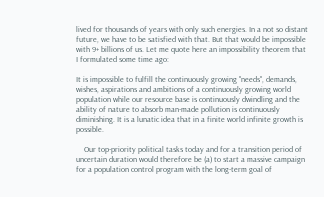lived for thousands of years with only such energies. In a not so distant future, we have to be satisfied with that. But that would be impossible with 9+ billions of us. Let me quote here an impossibility theorem that I formulated some time ago:

It is impossible to fulfill the continuously growing "needs", demands, wishes, aspirations and ambitions of a continuously growing world population while our resource base is continuously dwindling and the ability of nature to absorb man-made pollution is continuously diminishing. It is a lunatic idea that in a finite world infinite growth is possible.

    Our top-priority political tasks today and for a transition period of uncertain duration would therefore be (a) to start a massive campaign for a population control program with the long-term goal of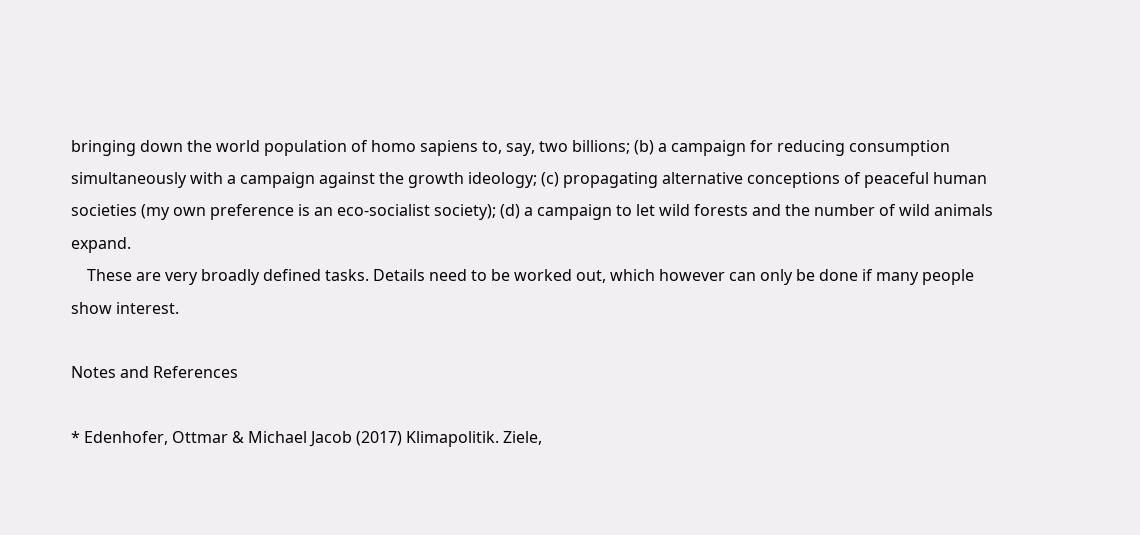bringing down the world population of homo sapiens to, say, two billions; (b) a campaign for reducing consumption simultaneously with a campaign against the growth ideology; (c) propagating alternative conceptions of peaceful human societies (my own preference is an eco-socialist society); (d) a campaign to let wild forests and the number of wild animals expand.
    These are very broadly defined tasks. Details need to be worked out, which however can only be done if many people show interest.

Notes and References

* Edenhofer, Ottmar & Michael Jacob (2017) Klimapolitik. Ziele,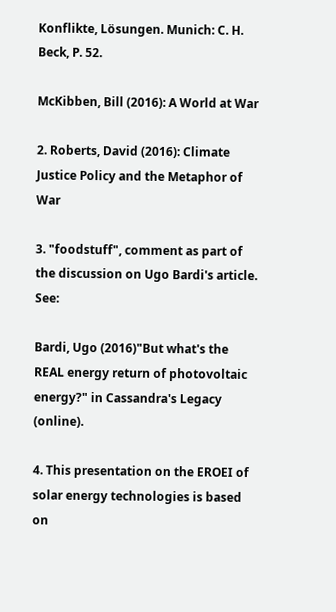Konflikte, Lösungen. Munich: C. H. Beck, P. 52.

McKibben, Bill (2016): A World at War

2. Roberts, David (2016): Climate Justice Policy and the Metaphor of War

3. "foodstuff", comment as part of the discussion on Ugo Bardi's article. See:

Bardi, Ugo (2016)"But what's the REAL energy return of photovoltaic energy?" in Cassandra's Legacy (online).

4. This presentation on the EROEI of solar energy technologies is based on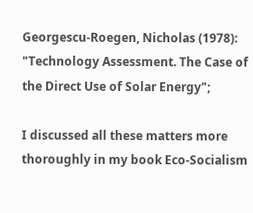Georgescu-Roegen, Nicholas (1978): "Technology Assessment. The Case of the Direct Use of Solar Energy";

I discussed all these matters more thoroughly in my book Eco-Socialism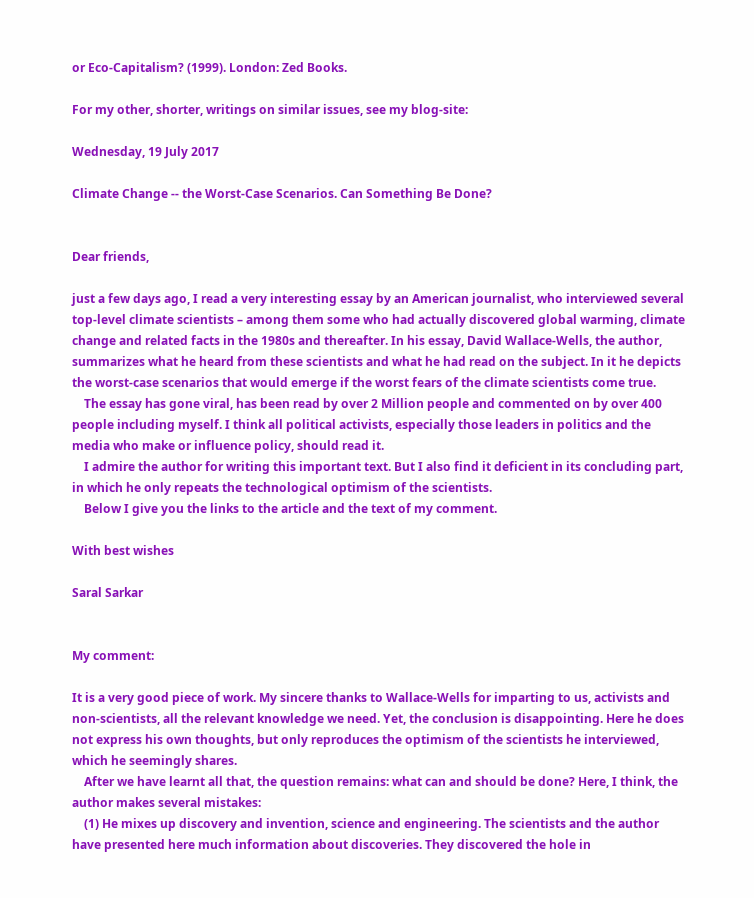or Eco-Capitalism? (1999). London: Zed Books.

For my other, shorter, writings on similar issues, see my blog-site:

Wednesday, 19 July 2017

Climate Change -- the Worst-Case Scenarios. Can Something Be Done?


Dear friends,

just a few days ago, I read a very interesting essay by an American journalist, who interviewed several top-level climate scientists – among them some who had actually discovered global warming, climate change and related facts in the 1980s and thereafter. In his essay, David Wallace-Wells, the author, summarizes what he heard from these scientists and what he had read on the subject. In it he depicts the worst-case scenarios that would emerge if the worst fears of the climate scientists come true.
    The essay has gone viral, has been read by over 2 Million people and commented on by over 400 people including myself. I think all political activists, especially those leaders in politics and the media who make or influence policy, should read it.
    I admire the author for writing this important text. But I also find it deficient in its concluding part, in which he only repeats the technological optimism of the scientists.
    Below I give you the links to the article and the text of my comment.

With best wishes

Saral Sarkar


My comment:

It is a very good piece of work. My sincere thanks to Wallace-Wells for imparting to us, activists and non-scientists, all the relevant knowledge we need. Yet, the conclusion is disappointing. Here he does not express his own thoughts, but only reproduces the optimism of the scientists he interviewed, which he seemingly shares.
    After we have learnt all that, the question remains: what can and should be done? Here, I think, the author makes several mistakes:
    (1) He mixes up discovery and invention, science and engineering. The scientists and the author have presented here much information about discoveries. They discovered the hole in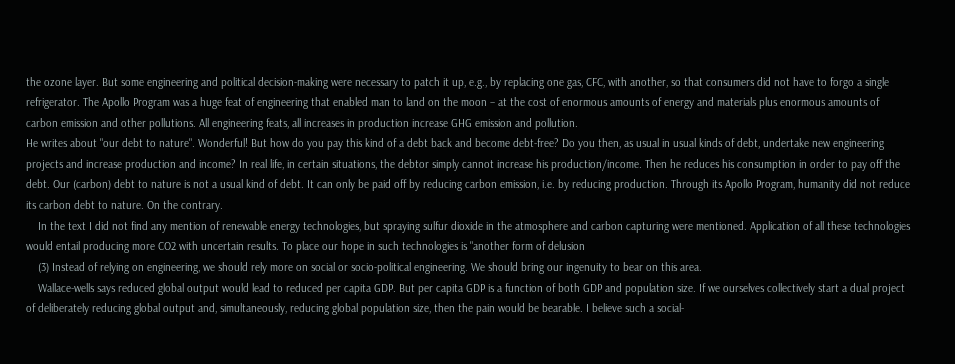the ozone layer. But some engineering and political decision-making were necessary to patch it up, e.g., by replacing one gas, CFC, with another, so that consumers did not have to forgo a single refrigerator. The Apollo Program was a huge feat of engineering that enabled man to land on the moon – at the cost of enormous amounts of energy and materials plus enormous amounts of carbon emission and other pollutions. All engineering feats, all increases in production increase GHG emission and pollution.
He writes about "our debt to nature". Wonderful! But how do you pay this kind of a debt back and become debt-free? Do you then, as usual in usual kinds of debt, undertake new engineering projects and increase production and income? In real life, in certain situations, the debtor simply cannot increase his production/income. Then he reduces his consumption in order to pay off the debt. Our (carbon) debt to nature is not a usual kind of debt. It can only be paid off by reducing carbon emission, i.e. by reducing production. Through its Apollo Program, humanity did not reduce its carbon debt to nature. On the contrary.
    In the text I did not find any mention of renewable energy technologies, but spraying sulfur dioxide in the atmosphere and carbon capturing were mentioned. Application of all these technologies would entail producing more CO2 with uncertain results. To place our hope in such technologies is "another form of delusion
    (3) Instead of relying on engineering, we should rely more on social or socio-political engineering. We should bring our ingenuity to bear on this area.
    Wallace-wells says reduced global output would lead to reduced per capita GDP. But per capita GDP is a function of both GDP and population size. If we ourselves collectively start a dual project of deliberately reducing global output and, simultaneously, reducing global population size, then the pain would be bearable. I believe such a social-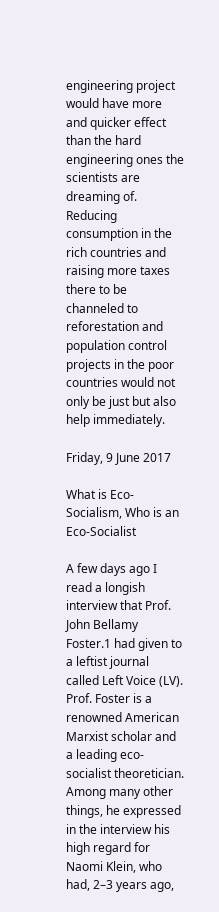engineering project would have more and quicker effect than the hard engineering ones the scientists are dreaming of. Reducing consumption in the rich countries and raising more taxes there to be channeled to reforestation and population control projects in the poor countries would not only be just but also help immediately.

Friday, 9 June 2017

What is Eco-Socialism, Who is an Eco-Socialist

A few days ago I read a longish interview that Prof. John Bellamy Foster.1 had given to a leftist journal called Left Voice (LV). Prof. Foster is a renowned American Marxist scholar and a leading eco-socialist theoretician. Among many other things, he expressed in the interview his high regard for Naomi Klein, who had, 2–3 years ago,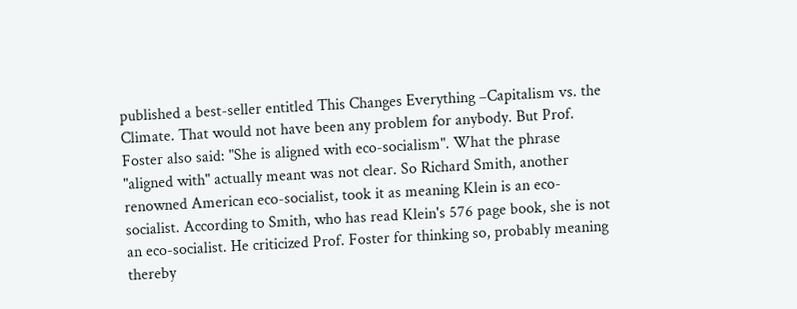published a best-seller entitled This Changes Everything –Capitalism vs. the Climate. That would not have been any problem for anybody. But Prof. Foster also said: "She is aligned with eco-socialism". What the phrase "aligned with" actually meant was not clear. So Richard Smith, another renowned American eco-socialist, took it as meaning Klein is an eco-socialist. According to Smith, who has read Klein's 576 page book, she is not an eco-socialist. He criticized Prof. Foster for thinking so, probably meaning thereby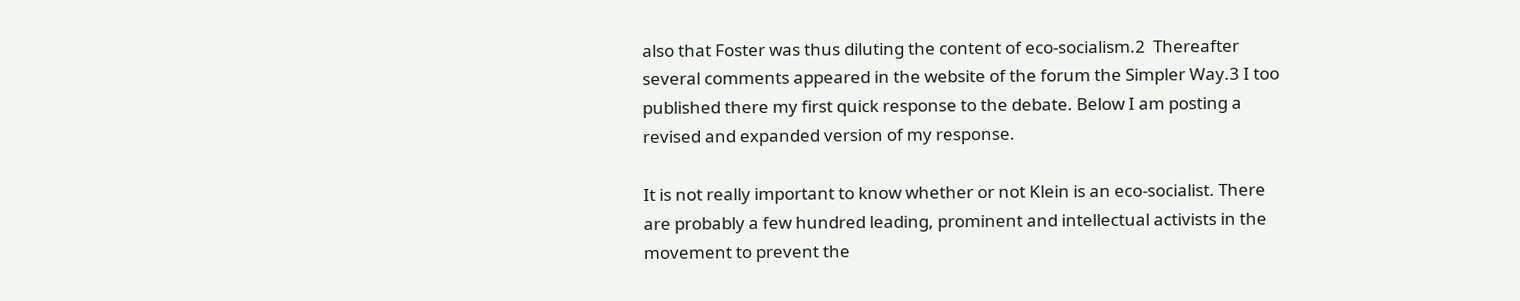also that Foster was thus diluting the content of eco-socialism.2  Thereafter several comments appeared in the website of the forum the Simpler Way.3 I too published there my first quick response to the debate. Below I am posting a revised and expanded version of my response.

It is not really important to know whether or not Klein is an eco-socialist. There are probably a few hundred leading, prominent and intellectual activists in the movement to prevent the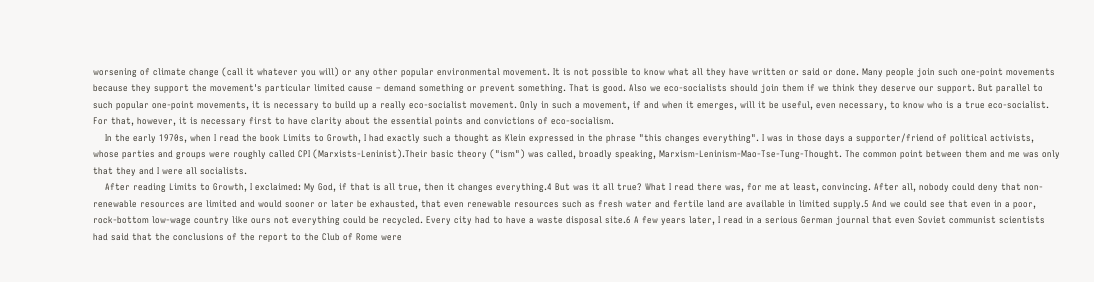worsening of climate change (call it whatever you will) or any other popular environmental movement. It is not possible to know what all they have written or said or done. Many people join such one-point movements because they support the movement's particular limited cause – demand something or prevent something. That is good. Also we eco-socialists should join them if we think they deserve our support. But parallel to such popular one-point movements, it is necessary to build up a really eco-socialist movement. Only in such a movement, if and when it emerges, will it be useful, even necessary, to know who is a true eco-socialist. For that, however, it is necessary first to have clarity about the essential points and convictions of eco-socialism.
    In the early 1970s, when I read the book Limits to Growth, I had exactly such a thought as Klein expressed in the phrase "this changes everything". I was in those days a supporter/friend of political activists, whose parties and groups were roughly called CPI (Marxists-Leninist).Their basic theory ("ism") was called, broadly speaking, Marxism-Leninism-Mao-Tse-Tung-Thought. The common point between them and me was only that they and I were all socialists.
    After reading Limits to Growth, I exclaimed: My God, if that is all true, then it changes everything.4 But was it all true? What I read there was, for me at least, convincing. After all, nobody could deny that non-renewable resources are limited and would sooner or later be exhausted, that even renewable resources such as fresh water and fertile land are available in limited supply.5 And we could see that even in a poor, rock-bottom low-wage country like ours not everything could be recycled. Every city had to have a waste disposal site.6 A few years later, I read in a serious German journal that even Soviet communist scientists had said that the conclusions of the report to the Club of Rome were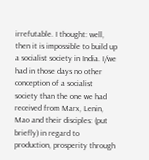irrefutable. I thought: well, then it is impossible to build up a socialist society in India. I/we had in those days no other conception of a socialist society than the one we had received from Marx, Lenin, Mao and their disciples: (put briefly) in regard to production, prosperity through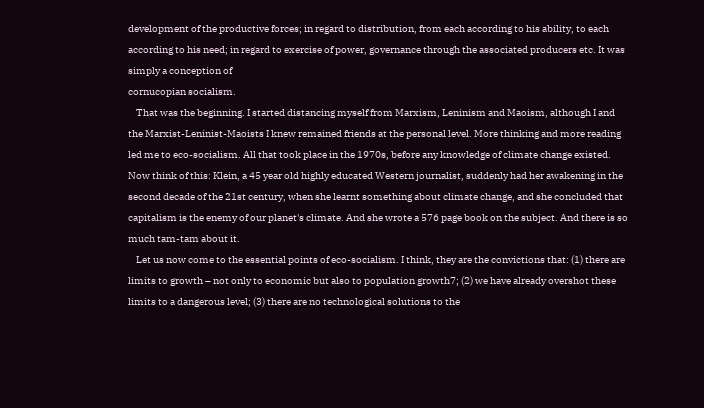development of the productive forces; in regard to distribution, from each according to his ability, to each according to his need; in regard to exercise of power, governance through the associated producers etc. It was simply a conception of
cornucopian socialism.
    That was the beginning. I started distancing myself from Marxism, Leninism and Maoism, although I and the Marxist-Leninist-Maoists I knew remained friends at the personal level. More thinking and more reading led me to eco-socialism. All that took place in the 1970s, before any knowledge of climate change existed. Now think of this: Klein, a 45 year old highly educated Western journalist, suddenly had her awakening in the second decade of the 21st century, when she learnt something about climate change, and she concluded that capitalism is the enemy of our planet's climate. And she wrote a 576 page book on the subject. And there is so much tam-tam about it.
    Let us now come to the essential points of eco-socialism. I think, they are the convictions that: (1) there are limits to growth – not only to economic but also to population growth7; (2) we have already overshot these limits to a dangerous level; (3) there are no technological solutions to the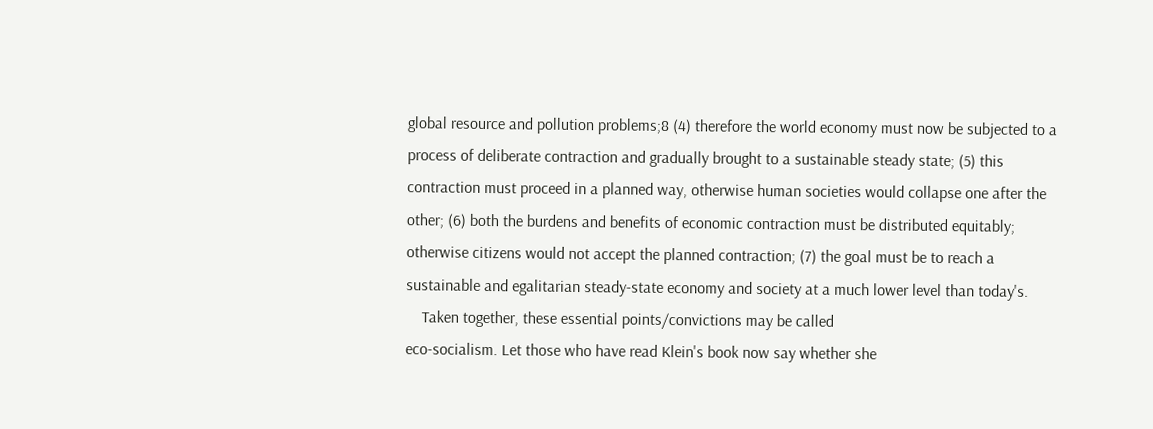global resource and pollution problems;8 (4) therefore the world economy must now be subjected to a process of deliberate contraction and gradually brought to a sustainable steady state; (5) this contraction must proceed in a planned way, otherwise human societies would collapse one after the other; (6) both the burdens and benefits of economic contraction must be distributed equitably; otherwise citizens would not accept the planned contraction; (7) the goal must be to reach a sustainable and egalitarian steady-state economy and society at a much lower level than today's.
    Taken together, these essential points/convictions may be called
eco-socialism. Let those who have read Klein's book now say whether she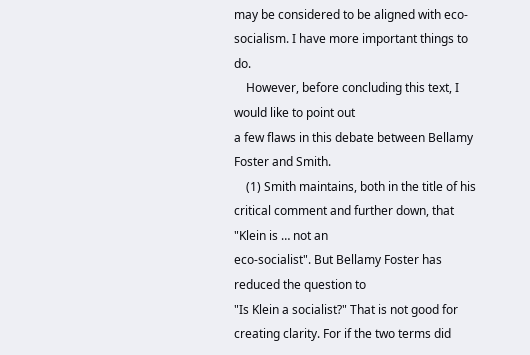may be considered to be aligned with eco-socialism. I have more important things to do.
    However, before concluding this text, I would like to point out
a few flaws in this debate between Bellamy Foster and Smith.
    (1) Smith maintains, both in the title of his critical comment and further down, that "Klein is … not an
eco-socialist". But Bellamy Foster has reduced the question to
"Is Klein a socialist?" That is not good for creating clarity. For if the two terms did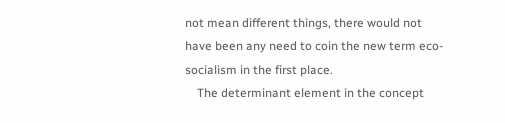not mean different things, there would not have been any need to coin the new term eco-socialism in the first place.
    The determinant element in the concept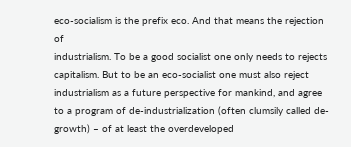eco-socialism is the prefix eco. And that means the rejection of
industrialism. To be a good socialist one only needs to rejects capitalism. But to be an eco-socialist one must also reject industrialism as a future perspective for mankind, and agree to a program of de-industrialization (often clumsily called de-growth) – of at least the overdeveloped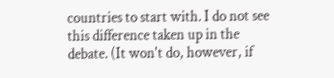countries to start with. I do not see this difference taken up in the debate. (It won't do, however, if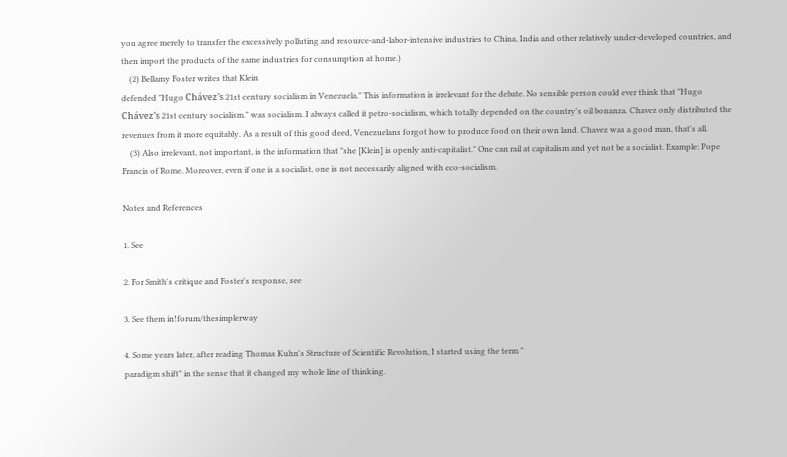you agree merely to transfer the excessively polluting and resource-and-labor-intensive industries to China, India and other relatively under-developed countries, and then import the products of the same industries for consumption at home.)
    (2) Bellamy Foster writes that Klein
defended "Hugo Chávez’s 21st century socialism in Venezuela." This information is irrelevant for the debate. No sensible person could ever think that "Hugo Chávez’s 21st century socialism." was socialism. I always called it petro-socialism, which totally depended on the country's oil bonanza. Chavez only distributed the revenues from it more equitably. As a result of this good deed, Venezuelans forgot how to produce food on their own land. Chavez was a good man, that's all.
    (3) Also irrelevant, not important, is the information that "she [Klein] is openly anti-capitalist." One can rail at capitalism and yet not be a socialist. Example: Pope Francis of Rome. Moreover, even if one is a socialist, one is not necessarily aligned with eco-socialism.

Notes and References

1. See

2. For Smith's critique and Foster's response, see

3. See them in!forum/thesimplerway

4. Some years later, after reading Thomas Kuhn's Structure of Scientific Revolution, I started using the term "
paradigm shift" in the sense that it changed my whole line of thinking.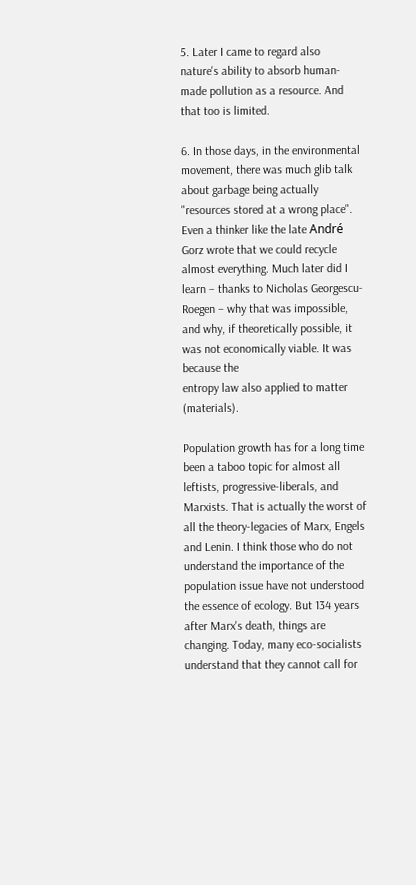5. Later I came to regard also
nature's ability to absorb human-made pollution as a resource. And that too is limited.

6. In those days, in the environmental movement, there was much glib talk about garbage being actually "resources stored at a wrong place". Even a thinker like the late André Gorz wrote that we could recycle almost everything. Much later did I learn – thanks to Nicholas Georgescu-Roegen – why that was impossible, and why, if theoretically possible, it was not economically viable. It was because the
entropy law also applied to matter (materials).

Population growth has for a long time been a taboo topic for almost all leftists, progressive-liberals, and Marxists. That is actually the worst of all the theory-legacies of Marx, Engels and Lenin. I think those who do not understand the importance of the population issue have not understood the essence of ecology. But 134 years after Marx's death, things are changing. Today, many eco-socialists understand that they cannot call for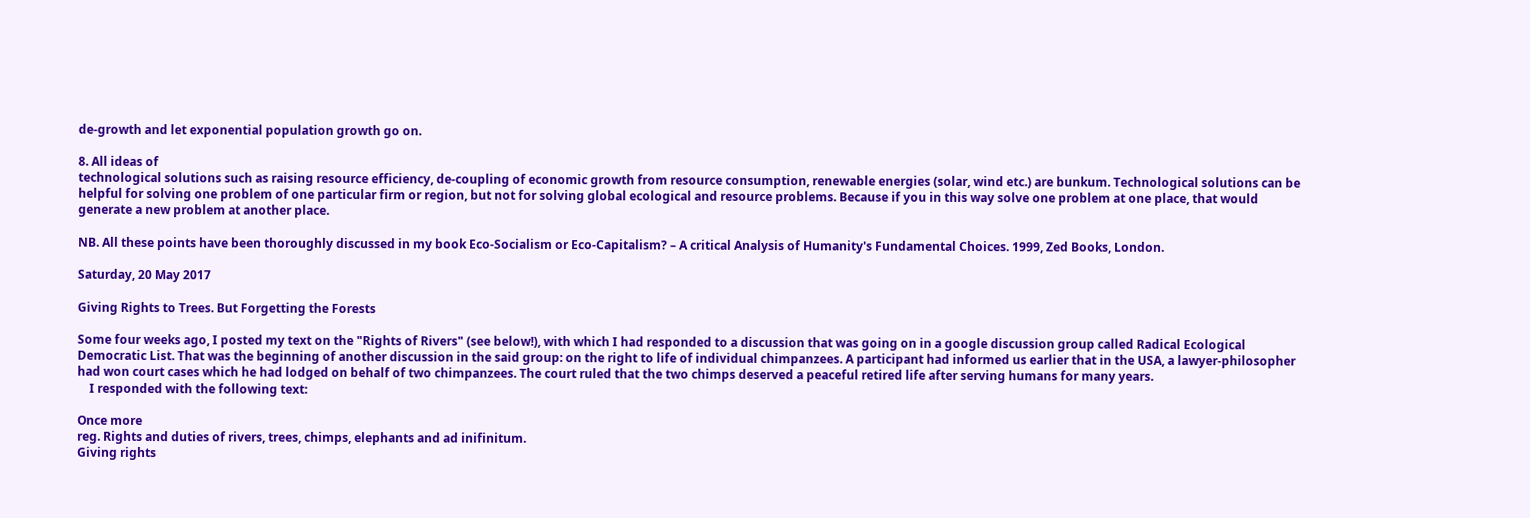de-growth and let exponential population growth go on.

8. All ideas of
technological solutions such as raising resource efficiency, de-coupling of economic growth from resource consumption, renewable energies (solar, wind etc.) are bunkum. Technological solutions can be helpful for solving one problem of one particular firm or region, but not for solving global ecological and resource problems. Because if you in this way solve one problem at one place, that would generate a new problem at another place.

NB. All these points have been thoroughly discussed in my book Eco-Socialism or Eco-Capitalism? – A critical Analysis of Humanity's Fundamental Choices. 1999, Zed Books, London.

Saturday, 20 May 2017

Giving Rights to Trees. But Forgetting the Forests

Some four weeks ago, I posted my text on the "Rights of Rivers" (see below!), with which I had responded to a discussion that was going on in a google discussion group called Radical Ecological Democratic List. That was the beginning of another discussion in the said group: on the right to life of individual chimpanzees. A participant had informed us earlier that in the USA, a lawyer-philosopher had won court cases which he had lodged on behalf of two chimpanzees. The court ruled that the two chimps deserved a peaceful retired life after serving humans for many years.
    I responded with the following text:

Once more
reg. Rights and duties of rivers, trees, chimps, elephants and ad inifinitum.
Giving rights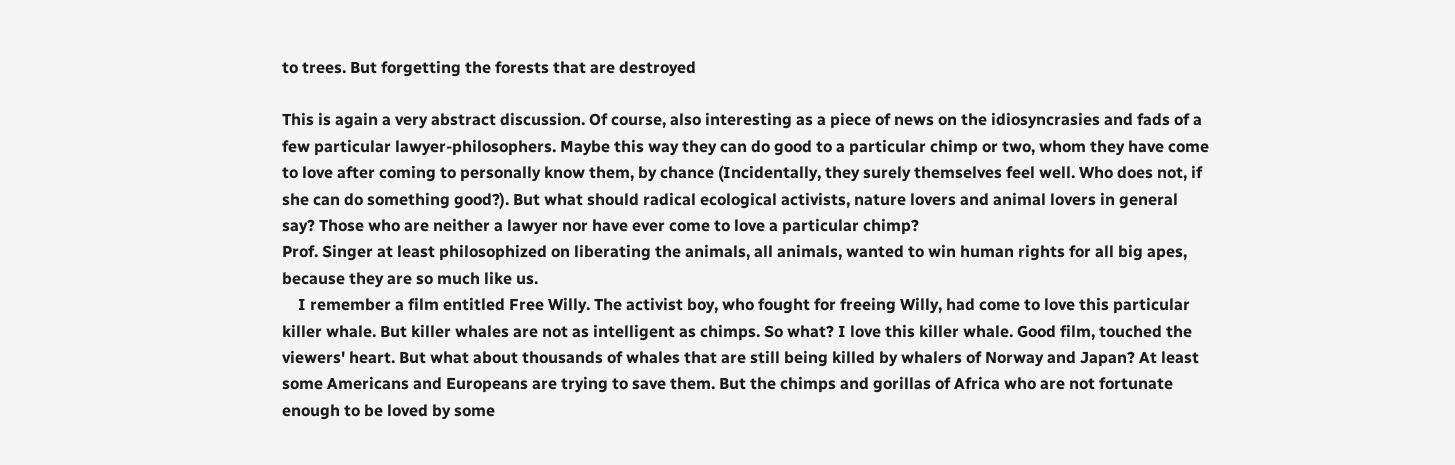to trees. But forgetting the forests that are destroyed

This is again a very abstract discussion. Of course, also interesting as a piece of news on the idiosyncrasies and fads of a few particular lawyer-philosophers. Maybe this way they can do good to a particular chimp or two, whom they have come to love after coming to personally know them, by chance (Incidentally, they surely themselves feel well. Who does not, if she can do something good?). But what should radical ecological activists, nature lovers and animal lovers in general say? Those who are neither a lawyer nor have ever come to love a particular chimp?
Prof. Singer at least philosophized on liberating the animals, all animals, wanted to win human rights for all big apes, because they are so much like us.
    I remember a film entitled Free Willy. The activist boy, who fought for freeing Willy, had come to love this particular killer whale. But killer whales are not as intelligent as chimps. So what? I love this killer whale. Good film, touched the viewers' heart. But what about thousands of whales that are still being killed by whalers of Norway and Japan? At least some Americans and Europeans are trying to save them. But the chimps and gorillas of Africa who are not fortunate enough to be loved by some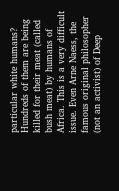particular white humans? Hundreds of them are being killed for their meat (called bush meat) by humans of Africa. This is a very difficult issue. Even Arne Naess, the famous original philosopher (not an activist) of Deep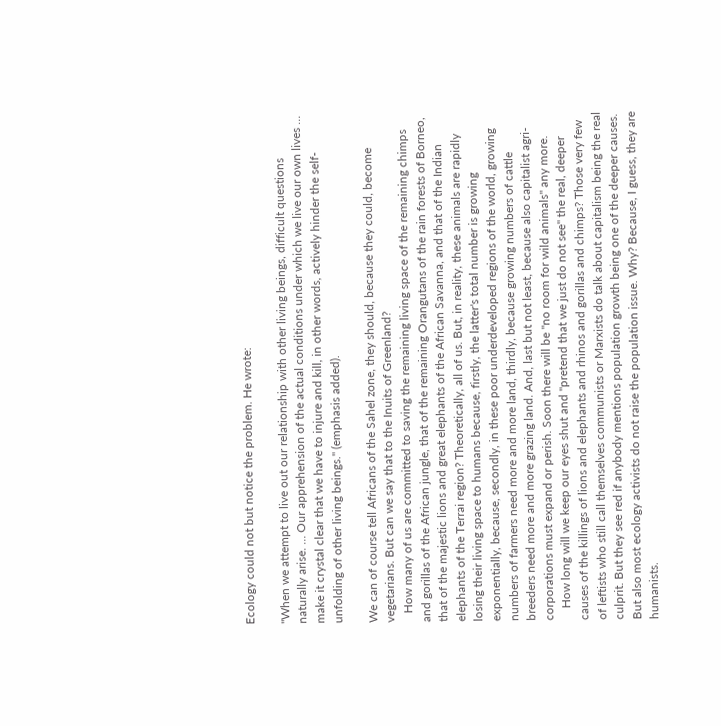Ecology could not but notice the problem. He wrote:

"When we attempt to live out our relationship with other living beings, difficult questions naturally arise. … Our apprehension of the actual conditions under which we live our own lives … make it crystal clear that we have to injure and kill, in other words, actively hinder the self-unfolding of other living beings." (emphasis added).

We can of course tell Africans of the Sahel zone, they should, because they could, become vegetarians. But can we say that to the Inuits of Greenland?
   How many of us are committed to saving the remaining living space of the remaining chimps and gorillas of the African jungle, that of the remaining Orangutans of the rain forests of Borneo, that of the majestic lions and great elephants of the African Savanna, and that of the Indian elephants of the Terrai region? Theoretically, all of us. But, in reality, these animals are rapidly losing their living space to humans because, firstly, the latter's total number is growing exponentially, because, secondly, in these poor underdeveloped regions of the world, growing numbers of farmers need more and more land, thirdly, because growing numbers of cattle breeders need more and more grazing land. And, last but not least, because also capitalist agri-corporations must expand or perish. Soon there will be "no room for wild animals" any more.
    How long will we keep our eyes shut and "pretend that we just do not see" the real, deeper causes of the killings of lions and elephants and rhinos and gorillas and chimps? Those very few of leftists who still call themselves communists or Marxists do talk about capitalism being the real culprit. But they see red if anybody mentions population growth being one of the deeper causes. But also most ecology activists do not raise the population issue. Why? Because, I guess, they are humanists.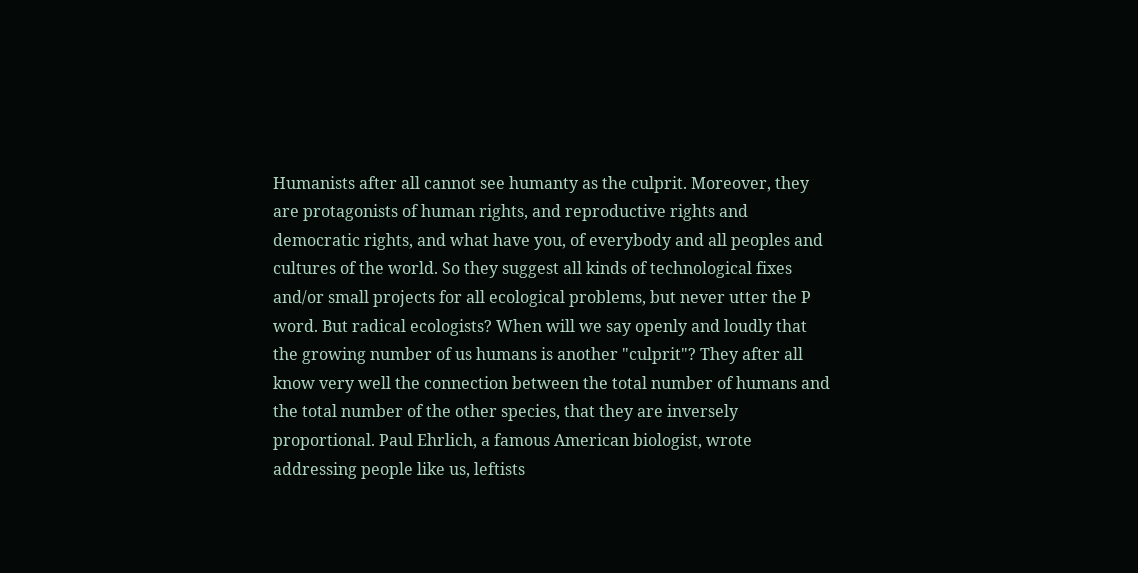Humanists after all cannot see humanty as the culprit. Moreover, they are protagonists of human rights, and reproductive rights and democratic rights, and what have you, of everybody and all peoples and cultures of the world. So they suggest all kinds of technological fixes and/or small projects for all ecological problems, but never utter the P word. But radical ecologists? When will we say openly and loudly that the growing number of us humans is another "culprit"? They after all know very well the connection between the total number of humans and the total number of the other species, that they are inversely proportional. Paul Ehrlich, a famous American biologist, wrote addressing people like us, leftists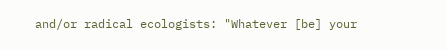and/or radical ecologists: "Whatever [be] your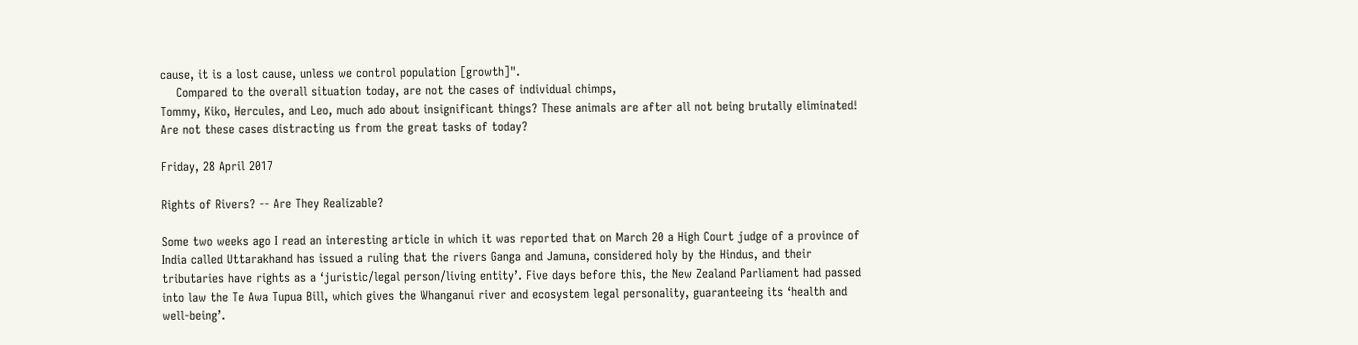cause, it is a lost cause, unless we control population [growth]".
    Compared to the overall situation today, are not the cases of individual chimps,
Tommy, Kiko, Hercules, and Leo, much ado about insignificant things? These animals are after all not being brutally eliminated! Are not these cases distracting us from the great tasks of today?

Friday, 28 April 2017

Rights of Rivers? -- Are They Realizable?

Some two weeks ago I read an interesting article in which it was reported that on March 20 a High Court judge of a province of India called Uttarakhand has issued a ruling that the rivers Ganga and Jamuna, considered holy by the Hindus, and their tributaries have rights as a ‘juristic/legal person/living entity’. Five days before this, the New Zealand Parliament had passed into law the Te Awa Tupua Bill, which gives the Whanganui river and ecosystem legal personality, guaranteeing its ‘health and well-being’.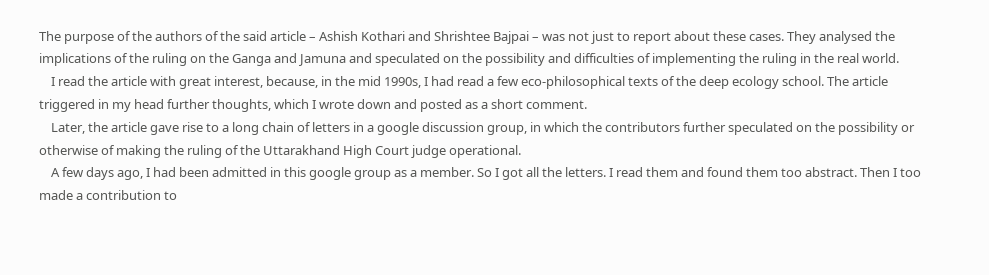The purpose of the authors of the said article – Ashish Kothari and Shrishtee Bajpai – was not just to report about these cases. They analysed the implications of the ruling on the Ganga and Jamuna and speculated on the possibility and difficulties of implementing the ruling in the real world.
    I read the article with great interest, because, in the mid 1990s, I had read a few eco-philosophical texts of the deep ecology school. The article triggered in my head further thoughts, which I wrote down and posted as a short comment.
    Later, the article gave rise to a long chain of letters in a google discussion group, in which the contributors further speculated on the possibility or otherwise of making the ruling of the Uttarakhand High Court judge operational.
    A few days ago, I had been admitted in this google group as a member. So I got all the letters. I read them and found them too abstract. Then I too made a contribution to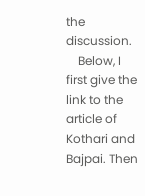the discussion.
    Below, I first give the link to the article of Kothari and Bajpai. Then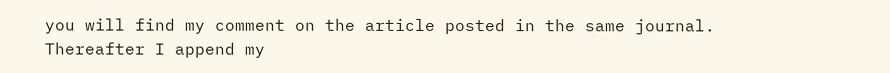you will find my comment on the article posted in the same journal. Thereafter I append my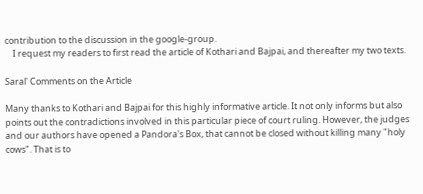contribution to the discussion in the google-group.
    I request my readers to first read the article of Kothari and Bajpai, and thereafter my two texts.

Saral' Comments on the Article

Many thanks to Kothari and Bajpai for this highly informative article. It not only informs but also points out the contradictions involved in this particular piece of court ruling. However, the judges and our authors have opened a Pandora's Box, that cannot be closed without killing many "holy cows". That is to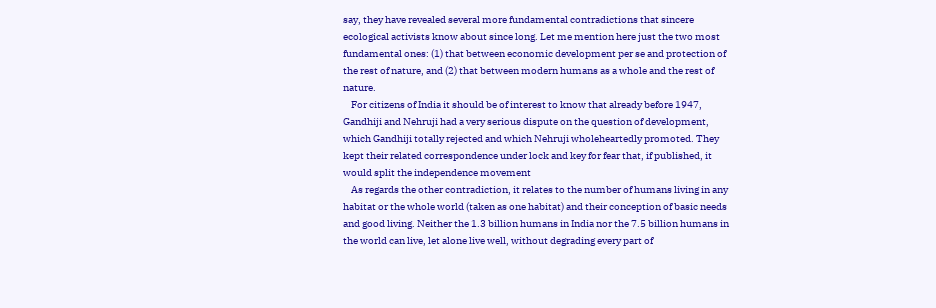say, they have revealed several more fundamental contradictions that sincere ecological activists know about since long. Let me mention here just the two most fundamental ones: (1) that between economic development per se and protection of the rest of nature, and (2) that between modern humans as a whole and the rest of nature.
    For citizens of India it should be of interest to know that already before 1947, Gandhiji and Nehruji had a very serious dispute on the question of development, which Gandhiji totally rejected and which Nehruji wholeheartedly promoted. They kept their related correspondence under lock and key for fear that, if published, it would split the independence movement
    As regards the other contradiction, it relates to the number of humans living in any habitat or the whole world (taken as one habitat) and their conception of basic needs and good living. Neither the 1.3 billion humans in India nor the 7.5 billion humans in the world can live, let alone live well, without degrading every part of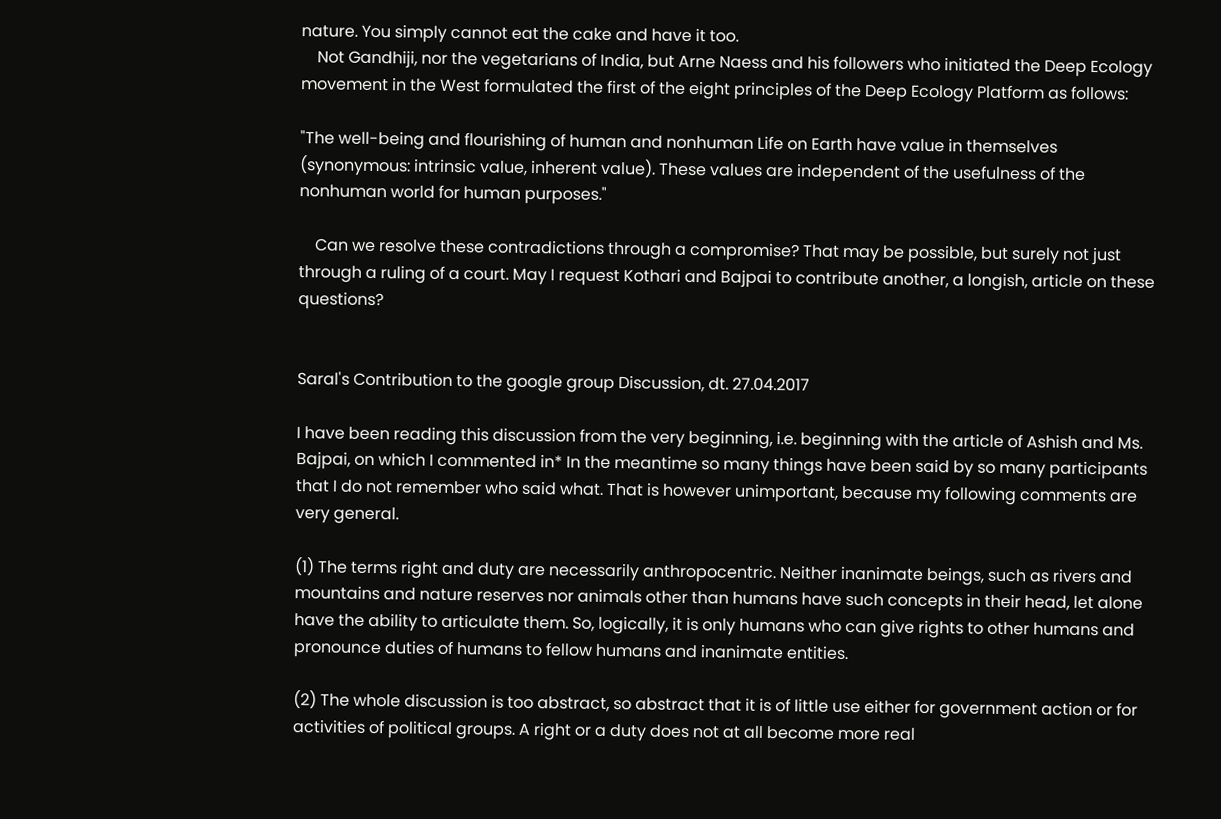nature. You simply cannot eat the cake and have it too.
    Not Gandhiji, nor the vegetarians of India, but Arne Naess and his followers who initiated the Deep Ecology movement in the West formulated the first of the eight principles of the Deep Ecology Platform as follows:

"The well-being and flourishing of human and nonhuman Life on Earth have value in themselves (synonymous: intrinsic value, inherent value). These values are independent of the usefulness of the nonhuman world for human purposes."

    Can we resolve these contradictions through a compromise? That may be possible, but surely not just through a ruling of a court. May I request Kothari and Bajpai to contribute another, a longish, article on these questions?


Saral's Contribution to the google group Discussion, dt. 27.04.2017

I have been reading this discussion from the very beginning, i.e. beginning with the article of Ashish and Ms. Bajpai, on which I commented in* In the meantime so many things have been said by so many participants that I do not remember who said what. That is however unimportant, because my following comments are very general.

(1) The terms right and duty are necessarily anthropocentric. Neither inanimate beings, such as rivers and mountains and nature reserves nor animals other than humans have such concepts in their head, let alone have the ability to articulate them. So, logically, it is only humans who can give rights to other humans and pronounce duties of humans to fellow humans and inanimate entities.

(2) The whole discussion is too abstract, so abstract that it is of little use either for government action or for activities of political groups. A right or a duty does not at all become more real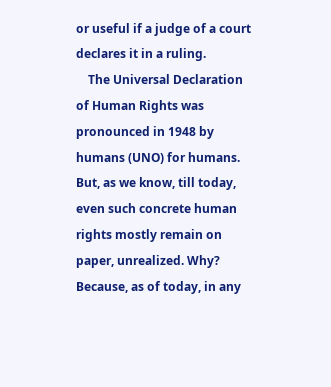or useful if a judge of a court declares it in a ruling.
    The Universal Declaration of Human Rights was pronounced in 1948 by humans (UNO) for humans. But, as we know, till today, even such concrete human rights mostly remain on paper, unrealized. Why? Because, as of today, in any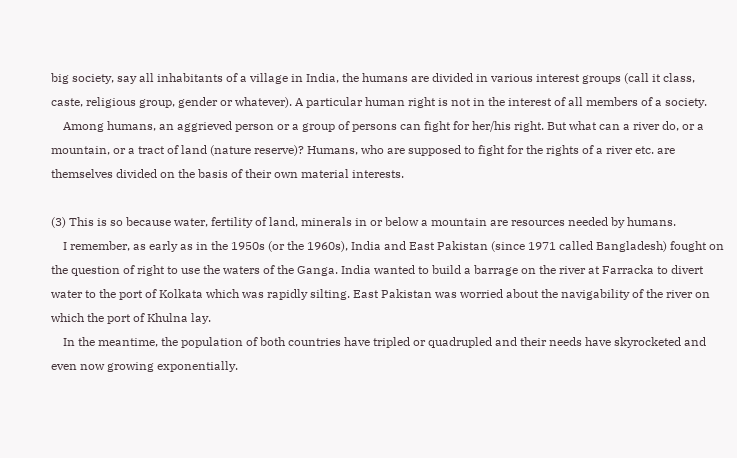big society, say all inhabitants of a village in India, the humans are divided in various interest groups (call it class, caste, religious group, gender or whatever). A particular human right is not in the interest of all members of a society.
    Among humans, an aggrieved person or a group of persons can fight for her/his right. But what can a river do, or a mountain, or a tract of land (nature reserve)? Humans, who are supposed to fight for the rights of a river etc. are themselves divided on the basis of their own material interests.

(3) This is so because water, fertility of land, minerals in or below a mountain are resources needed by humans.
    I remember, as early as in the 1950s (or the 1960s), India and East Pakistan (since 1971 called Bangladesh) fought on the question of right to use the waters of the Ganga. India wanted to build a barrage on the river at Farracka to divert water to the port of Kolkata which was rapidly silting. East Pakistan was worried about the navigability of the river on which the port of Khulna lay.
    In the meantime, the population of both countries have tripled or quadrupled and their needs have skyrocketed and even now growing exponentially.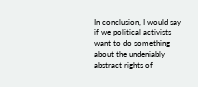In conclusion, I would say if we political activists want to do something about the undeniably abstract rights of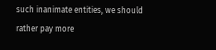such inanimate entities, we should rather pay more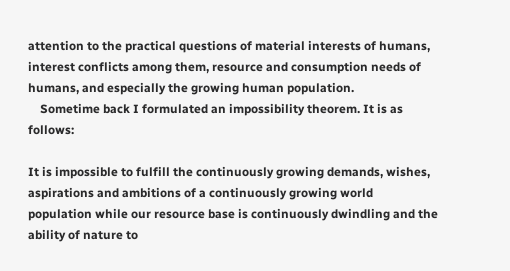attention to the practical questions of material interests of humans, interest conflicts among them, resource and consumption needs of humans, and especially the growing human population.
    Sometime back I formulated an impossibility theorem. It is as follows:

It is impossible to fulfill the continuously growing demands, wishes, aspirations and ambitions of a continuously growing world population while our resource base is continuously dwindling and the ability of nature to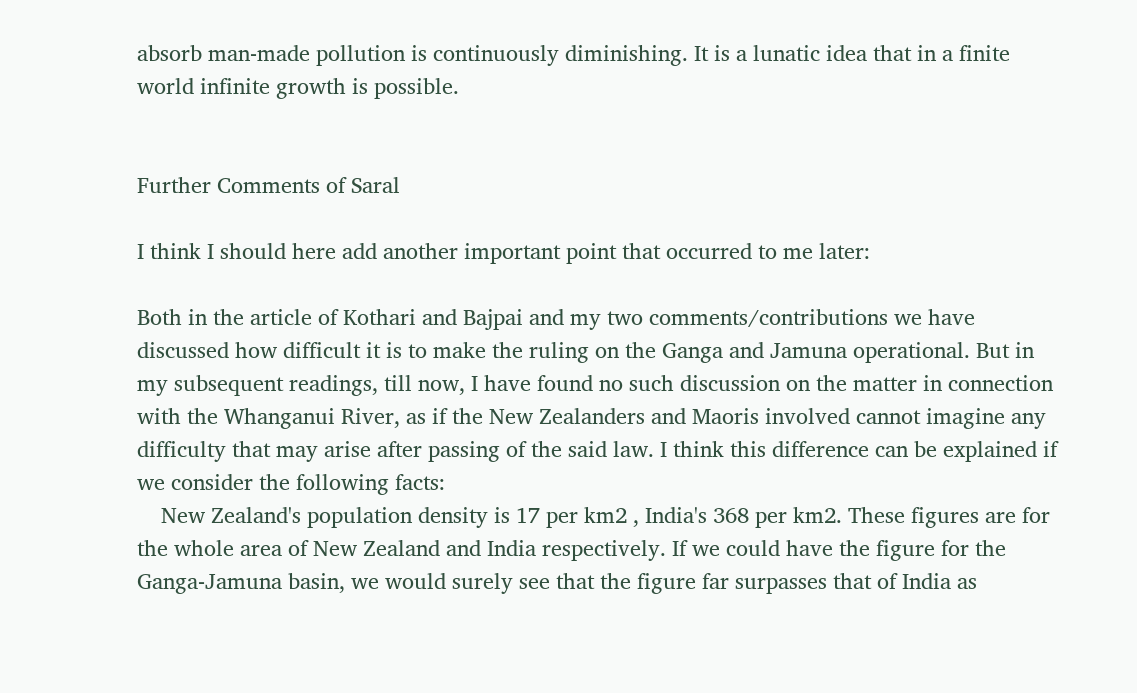absorb man-made pollution is continuously diminishing. It is a lunatic idea that in a finite world infinite growth is possible.


Further Comments of Saral

I think I should here add another important point that occurred to me later:

Both in the article of Kothari and Bajpai and my two comments/contributions we have discussed how difficult it is to make the ruling on the Ganga and Jamuna operational. But in my subsequent readings, till now, I have found no such discussion on the matter in connection with the Whanganui River, as if the New Zealanders and Maoris involved cannot imagine any difficulty that may arise after passing of the said law. I think this difference can be explained if we consider the following facts:
    New Zealand's population density is 17 per km2 , India's 368 per km2. These figures are for the whole area of New Zealand and India respectively. If we could have the figure for the Ganga-Jamuna basin, we would surely see that the figure far surpasses that of India as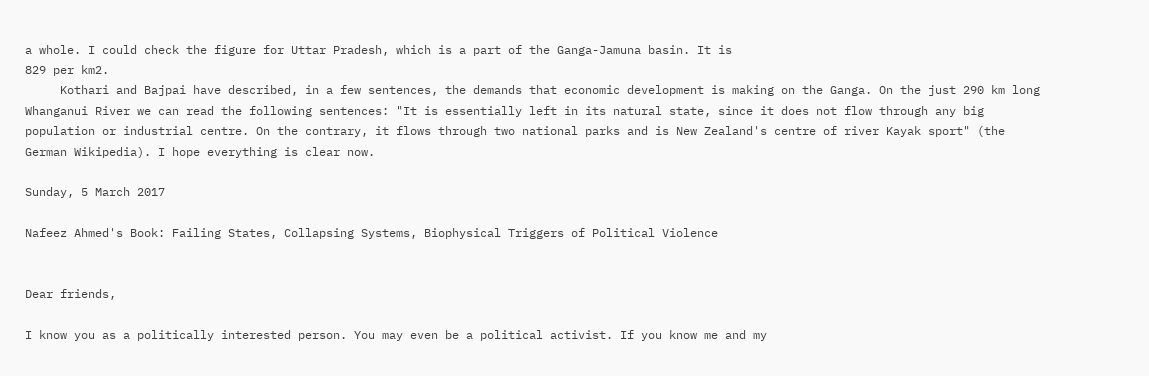a whole. I could check the figure for Uttar Pradesh, which is a part of the Ganga-Jamuna basin. It is
829 per km2.
     Kothari and Bajpai have described, in a few sentences, the demands that economic development is making on the Ganga. On the just 290 km long Whanganui River we can read the following sentences: "It is essentially left in its natural state, since it does not flow through any big population or industrial centre. On the contrary, it flows through two national parks and is New Zealand's centre of river Kayak sport" (the German Wikipedia). I hope everything is clear now.

Sunday, 5 March 2017

Nafeez Ahmed's Book: Failing States, Collapsing Systems, Biophysical Triggers of Political Violence


Dear friends,

I know you as a politically interested person. You may even be a political activist. If you know me and my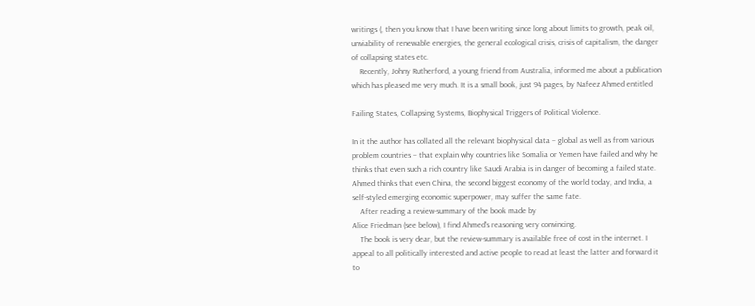writings (, then you know that I have been writing since long about limits to growth, peak oil, unviability of renewable energies, the general ecological crisis, crisis of capitalism, the danger of collapsing states etc.
    Recently, Johny Rutherford, a young friend from Australia, informed me about a publication which has pleased me very much. It is a small book, just 94 pages, by Nafeez Ahmed entitled

Failing States, Collapsing Systems, Biophysical Triggers of Political Violence.

In it the author has collated all the relevant biophysical data – global as well as from various problem countries – that explain why countries like Somalia or Yemen have failed and why he thinks that even such a rich country like Saudi Arabia is in danger of becoming a failed state. Ahmed thinks that even China, the second biggest economy of the world today, and India, a self-styled emerging economic superpower, may suffer the same fate.
    After reading a review-summary of the book made by
Alice Friedman (see below), I find Ahmed's reasoning very convincing.
    The book is very dear, but the review-summary is available free of cost in the internet. I
appeal to all politically interested and active people to read at least the latter and forward it to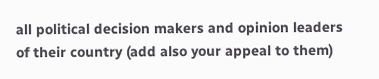all political decision makers and opinion leaders of their country (add also your appeal to them)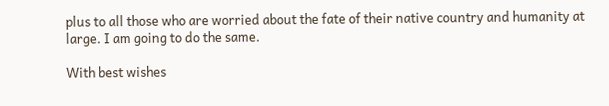plus to all those who are worried about the fate of their native country and humanity at large. I am going to do the same.

With best wishes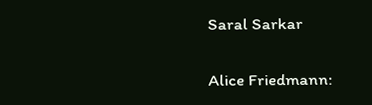Saral Sarkar


Alice Friedmann: